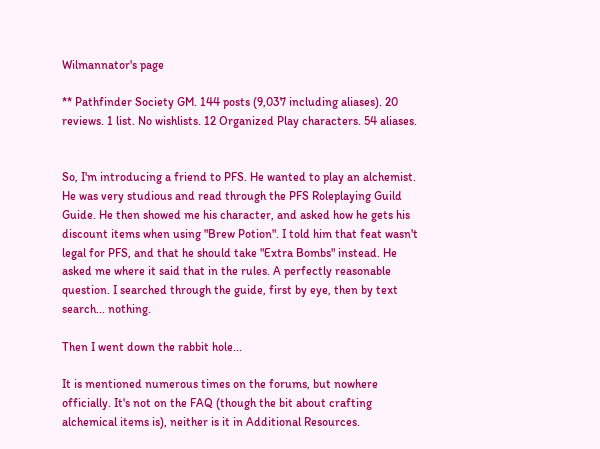Wilmannator's page

** Pathfinder Society GM. 144 posts (9,037 including aliases). 20 reviews. 1 list. No wishlists. 12 Organized Play characters. 54 aliases.


So, I'm introducing a friend to PFS. He wanted to play an alchemist. He was very studious and read through the PFS Roleplaying Guild Guide. He then showed me his character, and asked how he gets his discount items when using "Brew Potion". I told him that feat wasn't legal for PFS, and that he should take "Extra Bombs" instead. He asked me where it said that in the rules. A perfectly reasonable question. I searched through the guide, first by eye, then by text search... nothing.

Then I went down the rabbit hole...

It is mentioned numerous times on the forums, but nowhere officially. It's not on the FAQ (though the bit about crafting alchemical items is), neither is it in Additional Resources.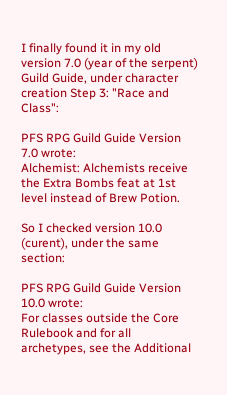I finally found it in my old version 7.0 (year of the serpent) Guild Guide, under character creation Step 3: "Race and Class":

PFS RPG Guild Guide Version 7.0 wrote:
Alchemist: Alchemists receive the Extra Bombs feat at 1st level instead of Brew Potion.

So I checked version 10.0 (curent), under the same section:

PFS RPG Guild Guide Version 10.0 wrote:
For classes outside the Core Rulebook and for all archetypes, see the Additional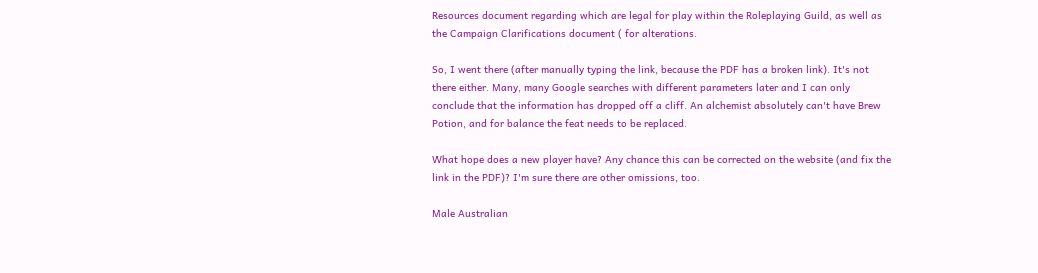Resources document regarding which are legal for play within the Roleplaying Guild, as well as the Campaign Clarifications document ( for alterations.

So, I went there (after manually typing the link, because the PDF has a broken link). It's not there either. Many, many Google searches with different parameters later and I can only conclude that the information has dropped off a cliff. An alchemist absolutely can't have Brew Potion, and for balance the feat needs to be replaced.

What hope does a new player have? Any chance this can be corrected on the website (and fix the link in the PDF)? I'm sure there are other omissions, too.

Male Australian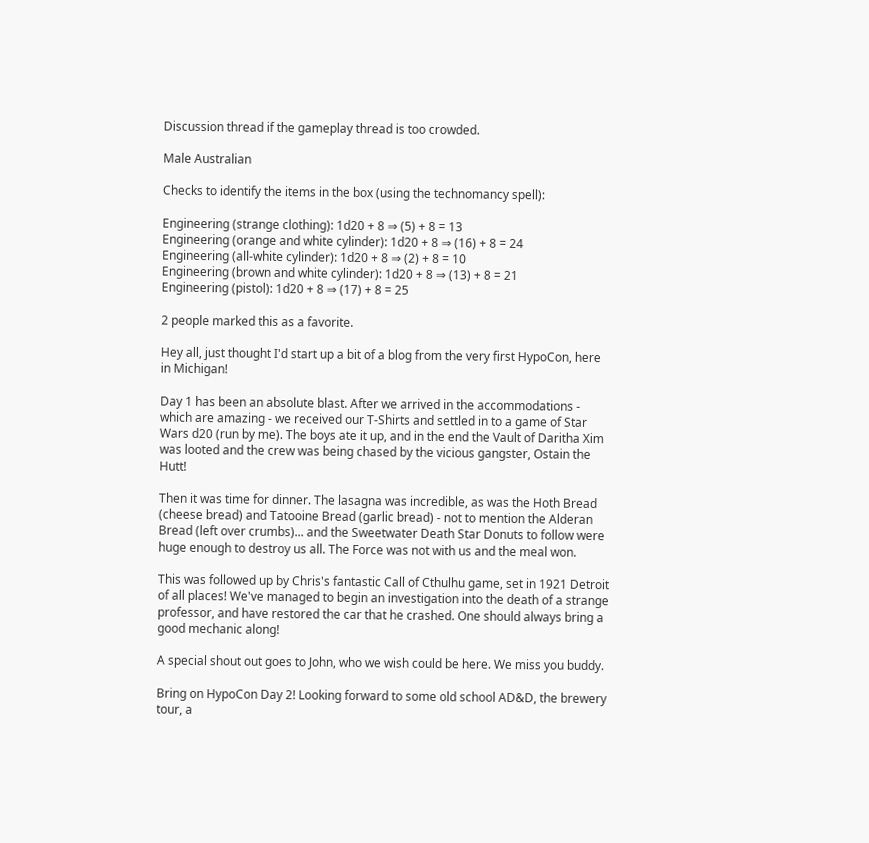Discussion thread if the gameplay thread is too crowded.

Male Australian

Checks to identify the items in the box (using the technomancy spell):

Engineering (strange clothing): 1d20 + 8 ⇒ (5) + 8 = 13
Engineering (orange and white cylinder): 1d20 + 8 ⇒ (16) + 8 = 24
Engineering (all-white cylinder): 1d20 + 8 ⇒ (2) + 8 = 10
Engineering (brown and white cylinder): 1d20 + 8 ⇒ (13) + 8 = 21
Engineering (pistol): 1d20 + 8 ⇒ (17) + 8 = 25

2 people marked this as a favorite.

Hey all, just thought I'd start up a bit of a blog from the very first HypoCon, here in Michigan!

Day 1 has been an absolute blast. After we arrived in the accommodations - which are amazing - we received our T-Shirts and settled in to a game of Star Wars d20 (run by me). The boys ate it up, and in the end the Vault of Daritha Xim was looted and the crew was being chased by the vicious gangster, Ostain the Hutt!

Then it was time for dinner. The lasagna was incredible, as was the Hoth Bread (cheese bread) and Tatooine Bread (garlic bread) - not to mention the Alderan Bread (left over crumbs)... and the Sweetwater Death Star Donuts to follow were huge enough to destroy us all. The Force was not with us and the meal won.

This was followed up by Chris's fantastic Call of Cthulhu game, set in 1921 Detroit of all places! We've managed to begin an investigation into the death of a strange professor, and have restored the car that he crashed. One should always bring a good mechanic along!

A special shout out goes to John, who we wish could be here. We miss you buddy.

Bring on HypoCon Day 2! Looking forward to some old school AD&D, the brewery tour, a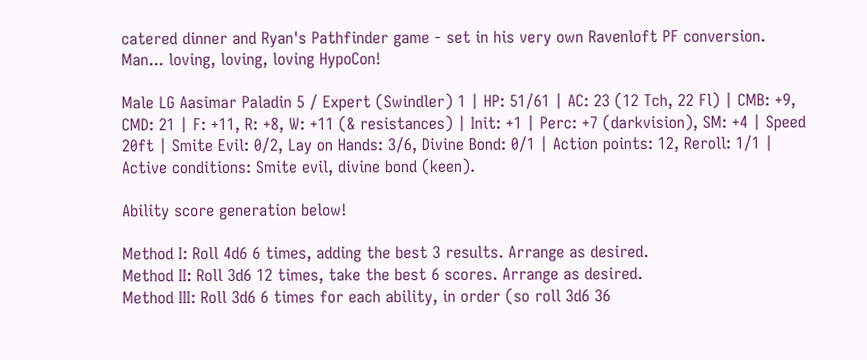catered dinner and Ryan's Pathfinder game - set in his very own Ravenloft PF conversion. Man... loving, loving, loving HypoCon!

Male LG Aasimar Paladin 5 / Expert (Swindler) 1 | HP: 51/61 | AC: 23 (12 Tch, 22 Fl) | CMB: +9, CMD: 21 | F: +11, R: +8, W: +11 (& resistances) | Init: +1 | Perc: +7 (darkvision), SM: +4 | Speed 20ft | Smite Evil: 0/2, Lay on Hands: 3/6, Divine Bond: 0/1 | Action points: 12, Reroll: 1/1 | Active conditions: Smite evil, divine bond (keen).

Ability score generation below!

Method I: Roll 4d6 6 times, adding the best 3 results. Arrange as desired.
Method II: Roll 3d6 12 times, take the best 6 scores. Arrange as desired.
Method III: Roll 3d6 6 times for each ability, in order (so roll 3d6 36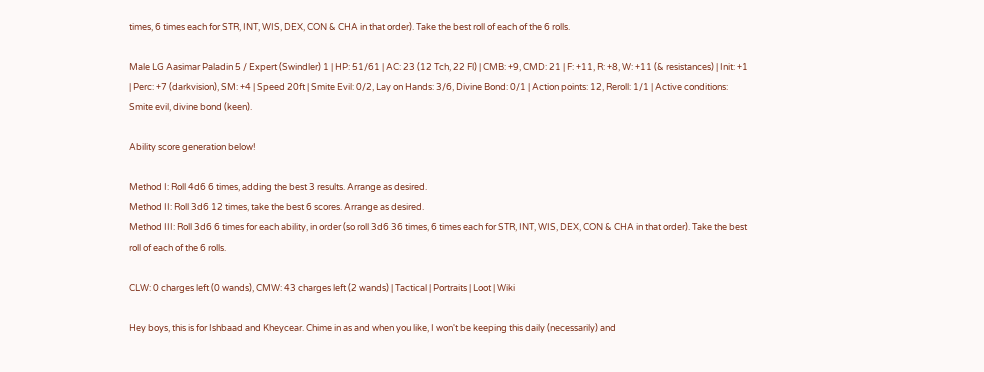times, 6 times each for STR, INT, WIS, DEX, CON & CHA in that order). Take the best roll of each of the 6 rolls.

Male LG Aasimar Paladin 5 / Expert (Swindler) 1 | HP: 51/61 | AC: 23 (12 Tch, 22 Fl) | CMB: +9, CMD: 21 | F: +11, R: +8, W: +11 (& resistances) | Init: +1 | Perc: +7 (darkvision), SM: +4 | Speed 20ft | Smite Evil: 0/2, Lay on Hands: 3/6, Divine Bond: 0/1 | Action points: 12, Reroll: 1/1 | Active conditions: Smite evil, divine bond (keen).

Ability score generation below!

Method I: Roll 4d6 6 times, adding the best 3 results. Arrange as desired.
Method II: Roll 3d6 12 times, take the best 6 scores. Arrange as desired.
Method III: Roll 3d6 6 times for each ability, in order (so roll 3d6 36 times, 6 times each for STR, INT, WIS, DEX, CON & CHA in that order). Take the best roll of each of the 6 rolls.

CLW: 0 charges left (0 wands), CMW: 43 charges left (2 wands) | Tactical | Portraits | Loot | Wiki

Hey boys, this is for Ishbaad and Kheycear. Chime in as and when you like, I won't be keeping this daily (necessarily) and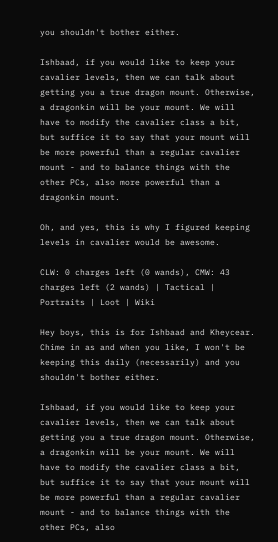you shouldn't bother either.

Ishbaad, if you would like to keep your cavalier levels, then we can talk about getting you a true dragon mount. Otherwise, a dragonkin will be your mount. We will have to modify the cavalier class a bit, but suffice it to say that your mount will be more powerful than a regular cavalier mount - and to balance things with the other PCs, also more powerful than a dragonkin mount.

Oh, and yes, this is why I figured keeping levels in cavalier would be awesome.

CLW: 0 charges left (0 wands), CMW: 43 charges left (2 wands) | Tactical | Portraits | Loot | Wiki

Hey boys, this is for Ishbaad and Kheycear. Chime in as and when you like, I won't be keeping this daily (necessarily) and you shouldn't bother either.

Ishbaad, if you would like to keep your cavalier levels, then we can talk about getting you a true dragon mount. Otherwise, a dragonkin will be your mount. We will have to modify the cavalier class a bit, but suffice it to say that your mount will be more powerful than a regular cavalier mount - and to balance things with the other PCs, also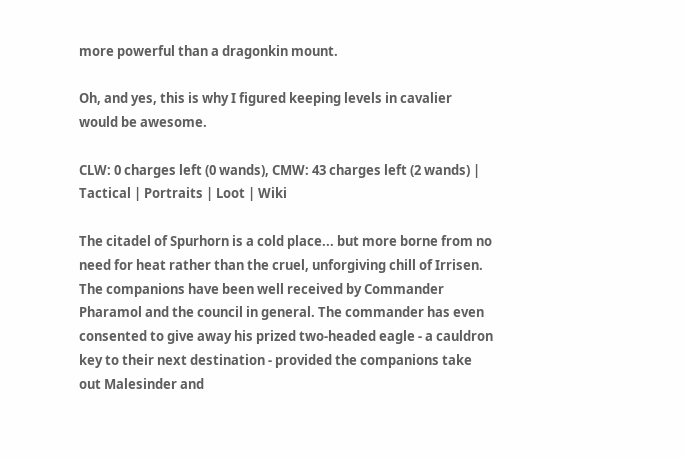more powerful than a dragonkin mount.

Oh, and yes, this is why I figured keeping levels in cavalier would be awesome.

CLW: 0 charges left (0 wands), CMW: 43 charges left (2 wands) | Tactical | Portraits | Loot | Wiki

The citadel of Spurhorn is a cold place... but more borne from no need for heat rather than the cruel, unforgiving chill of Irrisen. The companions have been well received by Commander Pharamol and the council in general. The commander has even consented to give away his prized two-headed eagle - a cauldron key to their next destination - provided the companions take out Malesinder and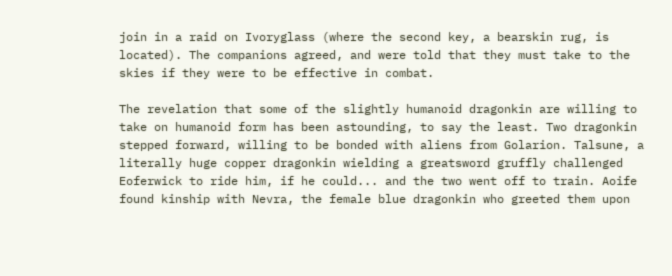join in a raid on Ivoryglass (where the second key, a bearskin rug, is located). The companions agreed, and were told that they must take to the skies if they were to be effective in combat.

The revelation that some of the slightly humanoid dragonkin are willing to take on humanoid form has been astounding, to say the least. Two dragonkin stepped forward, willing to be bonded with aliens from Golarion. Talsune, a literally huge copper dragonkin wielding a greatsword gruffly challenged Eoferwick to ride him, if he could... and the two went off to train. Aoife found kinship with Nevra, the female blue dragonkin who greeted them upon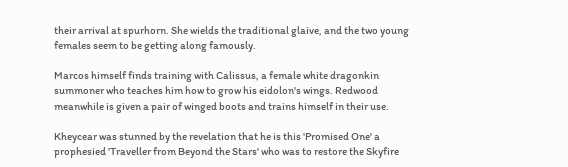their arrival at spurhorn. She wields the traditional glaive, and the two young females seem to be getting along famously.

Marcos himself finds training with Calissus, a female white dragonkin summoner who teaches him how to grow his eidolon's wings. Redwood meanwhile is given a pair of winged boots and trains himself in their use.

Kheycear was stunned by the revelation that he is this 'Promised One' a prophesied 'Traveller from Beyond the Stars' who was to restore the Skyfire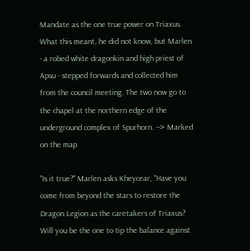Mandate as the one true power on Triaxus. What this meant, he did not know, but Marlen - a robed white dragonkin and high priest of Apsu - stepped forwards and collected him from the council meeting. The two now go to the chapel at the northern edge of the underground complex of Spurhorn. --> Marked on the map

"Is it true?" Marlen asks Kheycear, "Have you come from beyond the stars to restore the Dragon Legion as the caretakers of Triaxus? Will you be the one to tip the balance against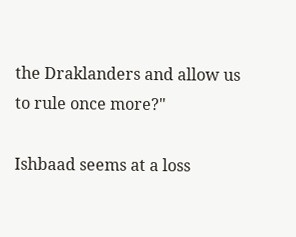the Draklanders and allow us to rule once more?"

Ishbaad seems at a loss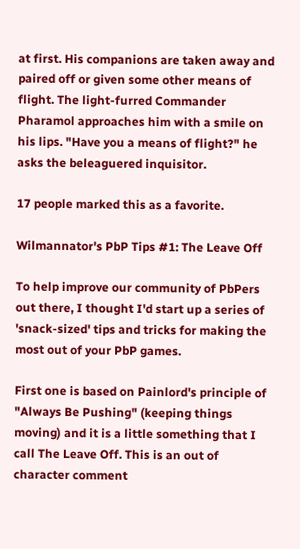at first. His companions are taken away and paired off or given some other means of flight. The light-furred Commander Pharamol approaches him with a smile on his lips. "Have you a means of flight?" he asks the beleaguered inquisitor.

17 people marked this as a favorite.

Wilmannator's PbP Tips #1: The Leave Off

To help improve our community of PbPers out there, I thought I'd start up a series of 'snack-sized' tips and tricks for making the most out of your PbP games.

First one is based on Painlord's principle of "Always Be Pushing" (keeping things moving) and it is a little something that I call The Leave Off. This is an out of character comment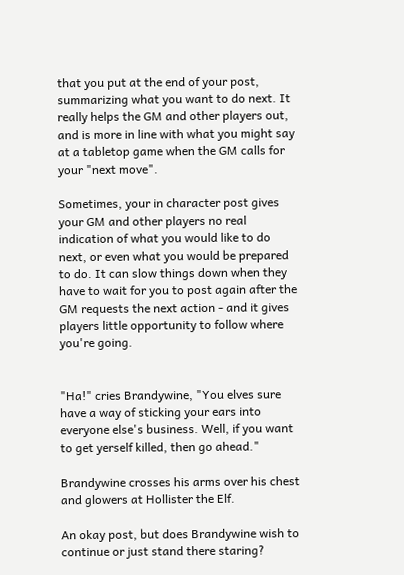that you put at the end of your post, summarizing what you want to do next. It really helps the GM and other players out, and is more in line with what you might say at a tabletop game when the GM calls for your "next move".

Sometimes, your in character post gives your GM and other players no real indication of what you would like to do next, or even what you would be prepared to do. It can slow things down when they have to wait for you to post again after the GM requests the next action - and it gives players little opportunity to follow where you're going.


"Ha!" cries Brandywine, "You elves sure have a way of sticking your ears into everyone else's business. Well, if you want to get yerself killed, then go ahead."

Brandywine crosses his arms over his chest and glowers at Hollister the Elf.

An okay post, but does Brandywine wish to continue or just stand there staring?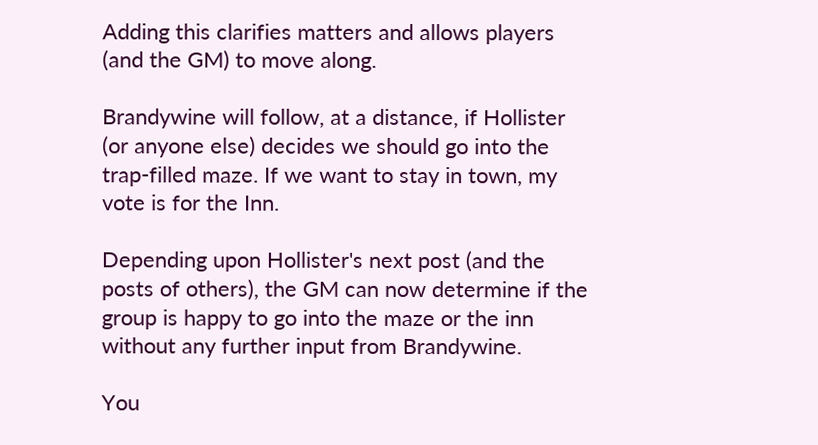Adding this clarifies matters and allows players (and the GM) to move along.

Brandywine will follow, at a distance, if Hollister (or anyone else) decides we should go into the trap-filled maze. If we want to stay in town, my vote is for the Inn.

Depending upon Hollister's next post (and the posts of others), the GM can now determine if the group is happy to go into the maze or the inn without any further input from Brandywine.

You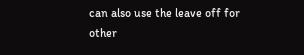can also use the leave off for other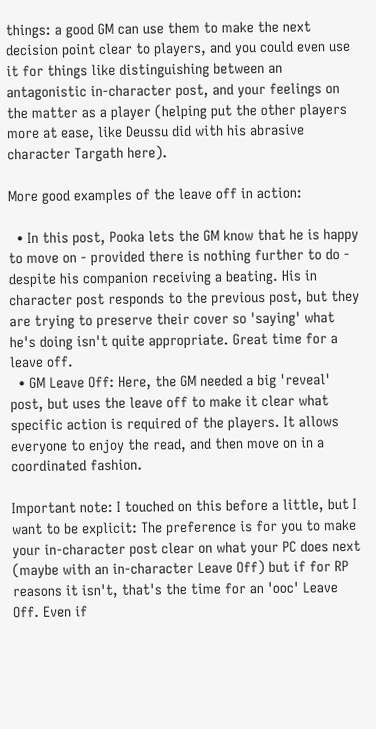things: a good GM can use them to make the next decision point clear to players, and you could even use it for things like distinguishing between an antagonistic in-character post, and your feelings on the matter as a player (helping put the other players more at ease, like Deussu did with his abrasive character Targath here).

More good examples of the leave off in action:

  • In this post, Pooka lets the GM know that he is happy to move on - provided there is nothing further to do - despite his companion receiving a beating. His in character post responds to the previous post, but they are trying to preserve their cover so 'saying' what he's doing isn't quite appropriate. Great time for a leave off.
  • GM Leave Off: Here, the GM needed a big 'reveal' post, but uses the leave off to make it clear what specific action is required of the players. It allows everyone to enjoy the read, and then move on in a coordinated fashion.

Important note: I touched on this before a little, but I want to be explicit: The preference is for you to make your in-character post clear on what your PC does next (maybe with an in-character Leave Off) but if for RP reasons it isn't, that's the time for an 'ooc' Leave Off. Even if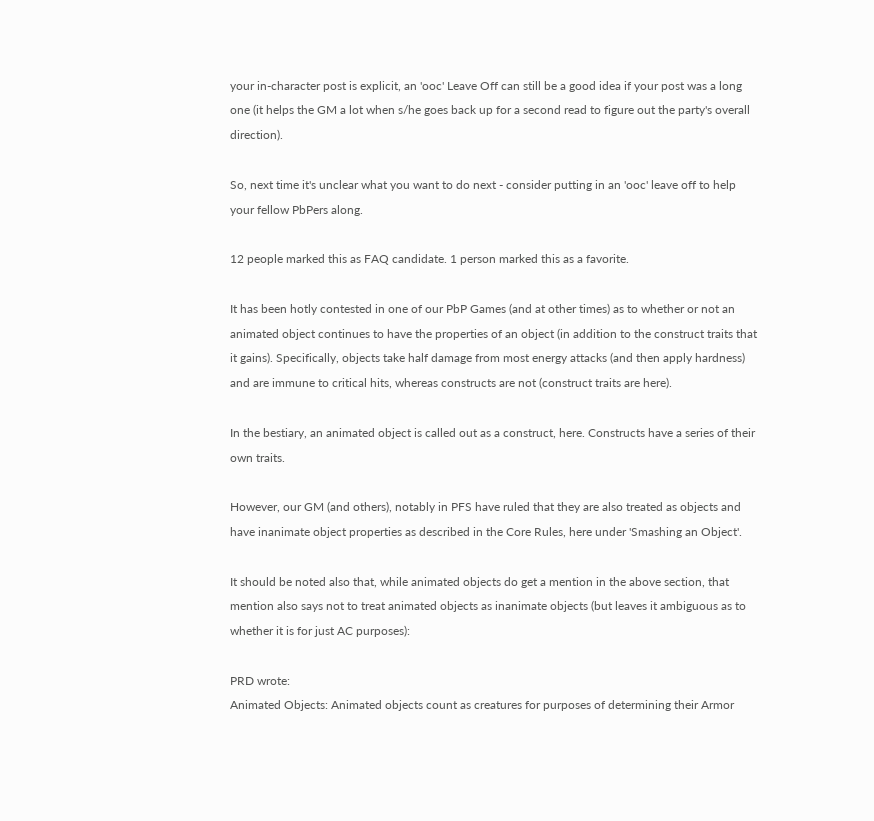your in-character post is explicit, an 'ooc' Leave Off can still be a good idea if your post was a long one (it helps the GM a lot when s/he goes back up for a second read to figure out the party's overall direction).

So, next time it's unclear what you want to do next - consider putting in an 'ooc' leave off to help your fellow PbPers along.

12 people marked this as FAQ candidate. 1 person marked this as a favorite.

It has been hotly contested in one of our PbP Games (and at other times) as to whether or not an animated object continues to have the properties of an object (in addition to the construct traits that it gains). Specifically, objects take half damage from most energy attacks (and then apply hardness) and are immune to critical hits, whereas constructs are not (construct traits are here).

In the bestiary, an animated object is called out as a construct, here. Constructs have a series of their own traits.

However, our GM (and others), notably in PFS have ruled that they are also treated as objects and have inanimate object properties as described in the Core Rules, here under 'Smashing an Object'.

It should be noted also that, while animated objects do get a mention in the above section, that mention also says not to treat animated objects as inanimate objects (but leaves it ambiguous as to whether it is for just AC purposes):

PRD wrote:
Animated Objects: Animated objects count as creatures for purposes of determining their Armor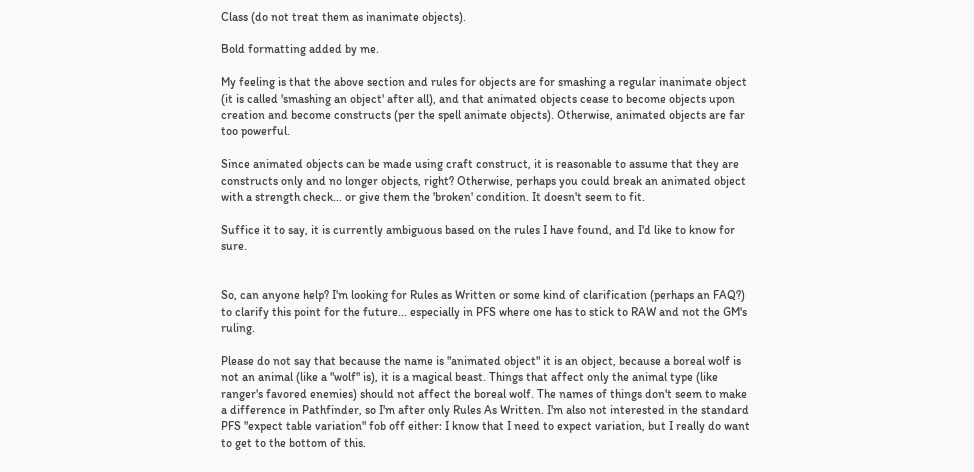Class (do not treat them as inanimate objects).

Bold formatting added by me.

My feeling is that the above section and rules for objects are for smashing a regular inanimate object (it is called 'smashing an object' after all), and that animated objects cease to become objects upon creation and become constructs (per the spell animate objects). Otherwise, animated objects are far too powerful.

Since animated objects can be made using craft construct, it is reasonable to assume that they are constructs only and no longer objects, right? Otherwise, perhaps you could break an animated object with a strength check... or give them the 'broken' condition. It doesn't seem to fit.

Suffice it to say, it is currently ambiguous based on the rules I have found, and I'd like to know for sure.


So, can anyone help? I'm looking for Rules as Written or some kind of clarification (perhaps an FAQ?) to clarify this point for the future... especially in PFS where one has to stick to RAW and not the GM's ruling.

Please do not say that because the name is "animated object" it is an object, because a boreal wolf is not an animal (like a "wolf" is), it is a magical beast. Things that affect only the animal type (like ranger's favored enemies) should not affect the boreal wolf. The names of things don't seem to make a difference in Pathfinder, so I'm after only Rules As Written. I'm also not interested in the standard PFS "expect table variation" fob off either: I know that I need to expect variation, but I really do want to get to the bottom of this.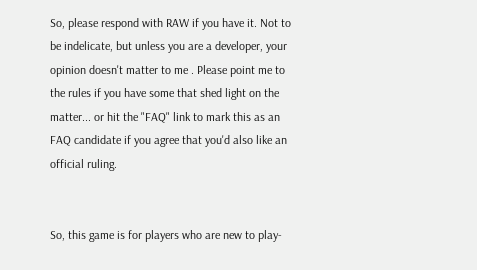So, please respond with RAW if you have it. Not to be indelicate, but unless you are a developer, your opinion doesn't matter to me . Please point me to the rules if you have some that shed light on the matter... or hit the "FAQ" link to mark this as an FAQ candidate if you agree that you'd also like an official ruling.


So, this game is for players who are new to play-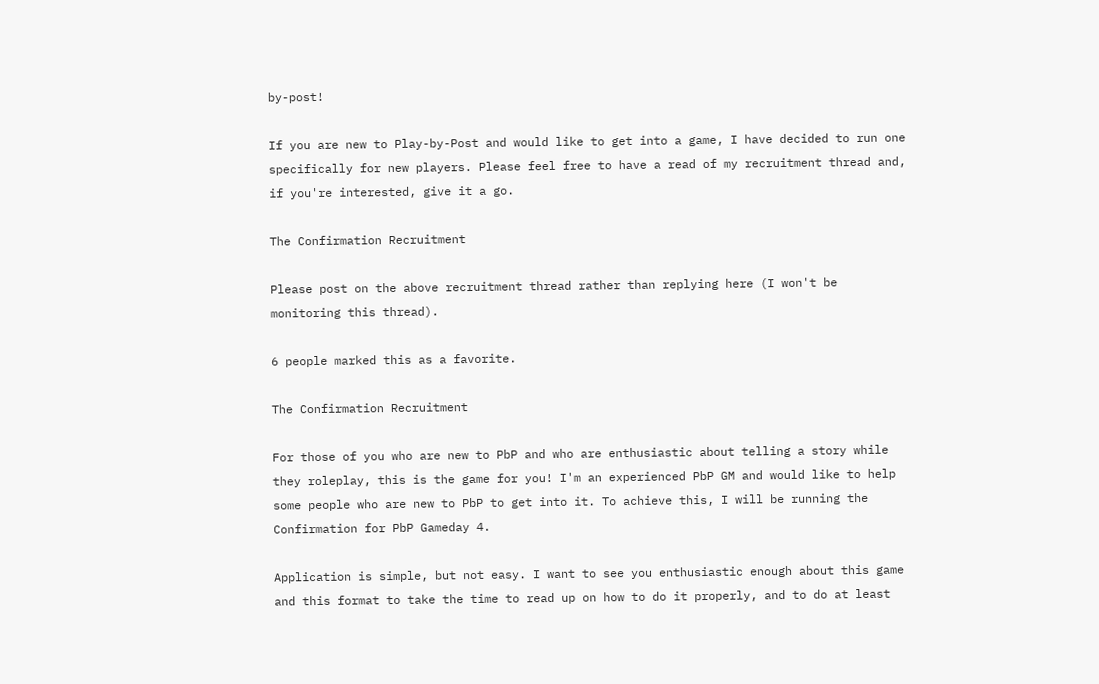by-post!

If you are new to Play-by-Post and would like to get into a game, I have decided to run one specifically for new players. Please feel free to have a read of my recruitment thread and, if you're interested, give it a go.

The Confirmation Recruitment

Please post on the above recruitment thread rather than replying here (I won't be monitoring this thread).

6 people marked this as a favorite.

The Confirmation Recruitment

For those of you who are new to PbP and who are enthusiastic about telling a story while they roleplay, this is the game for you! I'm an experienced PbP GM and would like to help some people who are new to PbP to get into it. To achieve this, I will be running the Confirmation for PbP Gameday 4.

Application is simple, but not easy. I want to see you enthusiastic enough about this game and this format to take the time to read up on how to do it properly, and to do at least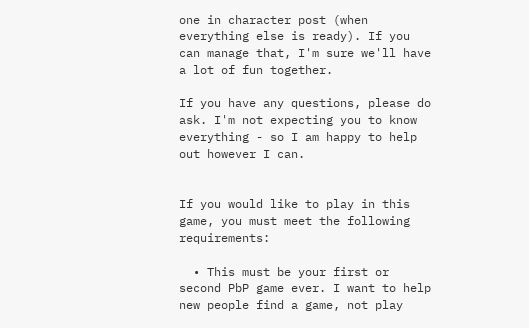one in character post (when everything else is ready). If you can manage that, I'm sure we'll have a lot of fun together.

If you have any questions, please do ask. I'm not expecting you to know everything - so I am happy to help out however I can.


If you would like to play in this game, you must meet the following requirements:

  • This must be your first or second PbP game ever. I want to help new people find a game, not play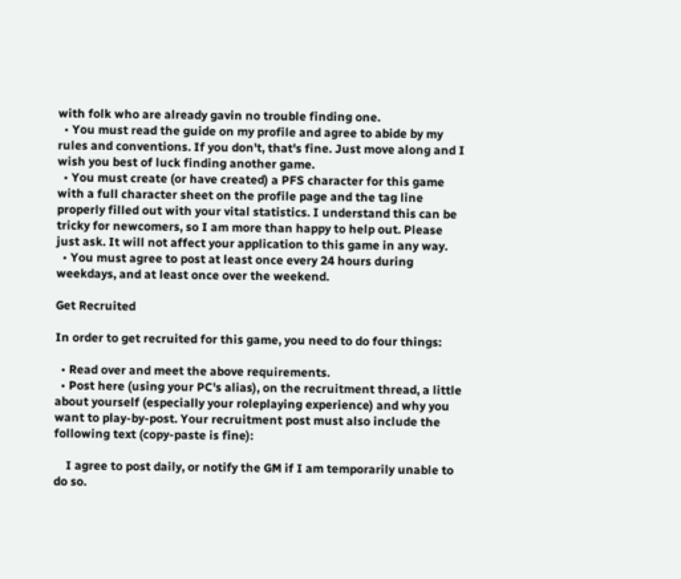with folk who are already gavin no trouble finding one.
  • You must read the guide on my profile and agree to abide by my rules and conventions. If you don't, that's fine. Just move along and I wish you best of luck finding another game.
  • You must create (or have created) a PFS character for this game with a full character sheet on the profile page and the tag line properly filled out with your vital statistics. I understand this can be tricky for newcomers, so I am more than happy to help out. Please just ask. It will not affect your application to this game in any way.
  • You must agree to post at least once every 24 hours during weekdays, and at least once over the weekend.

Get Recruited

In order to get recruited for this game, you need to do four things:

  • Read over and meet the above requirements.
  • Post here (using your PC's alias), on the recruitment thread, a little about yourself (especially your roleplaying experience) and why you want to play-by-post. Your recruitment post must also include the following text (copy-paste is fine):

    I agree to post daily, or notify the GM if I am temporarily unable to do so.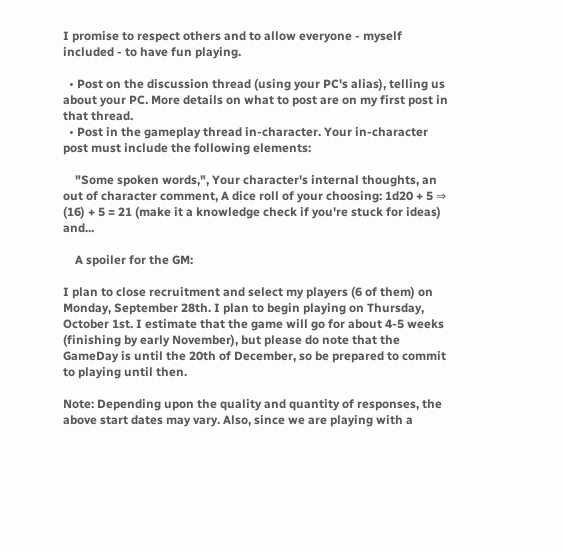I promise to respect others and to allow everyone - myself included - to have fun playing.

  • Post on the discussion thread (using your PC's alias), telling us about your PC. More details on what to post are on my first post in that thread.
  • Post in the gameplay thread in-character. Your in-character post must include the following elements:

    "Some spoken words,", Your character's internal thoughts, an out of character comment, A dice roll of your choosing: 1d20 + 5 ⇒ (16) + 5 = 21 (make it a knowledge check if you're stuck for ideas) and...

    A spoiler for the GM:

I plan to close recruitment and select my players (6 of them) on Monday, September 28th. I plan to begin playing on Thursday, October 1st. I estimate that the game will go for about 4-5 weeks (finishing by early November), but please do note that the GameDay is until the 20th of December, so be prepared to commit to playing until then.

Note: Depending upon the quality and quantity of responses, the above start dates may vary. Also, since we are playing with a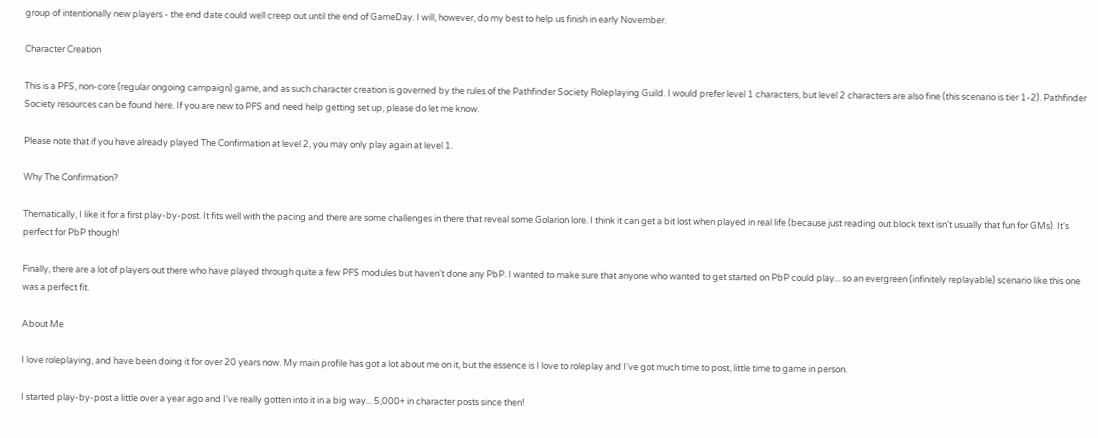group of intentionally new players - the end date could well creep out until the end of GameDay. I will, however, do my best to help us finish in early November.

Character Creation

This is a PFS, non-core (regular ongoing campaign) game, and as such character creation is governed by the rules of the Pathfinder Society Roleplaying Guild. I would prefer level 1 characters, but level 2 characters are also fine (this scenario is tier 1-2). Pathfinder Society resources can be found here. If you are new to PFS and need help getting set up, please do let me know.

Please note that if you have already played The Confirmation at level 2, you may only play again at level 1.

Why The Confirmation?

Thematically, I like it for a first play-by-post. It fits well with the pacing and there are some challenges in there that reveal some Golarion lore. I think it can get a bit lost when played in real life (because just reading out block text isn't usually that fun for GMs). It's perfect for PbP though!

Finally, there are a lot of players out there who have played through quite a few PFS modules but haven't done any PbP. I wanted to make sure that anyone who wanted to get started on PbP could play... so an evergreen (infinitely replayable) scenario like this one was a perfect fit.

About Me

I love roleplaying, and have been doing it for over 20 years now. My main profile has got a lot about me on it, but the essence is I love to roleplay and I've got much time to post, little time to game in person.

I started play-by-post a little over a year ago and I've really gotten into it in a big way... 5,000+ in character posts since then!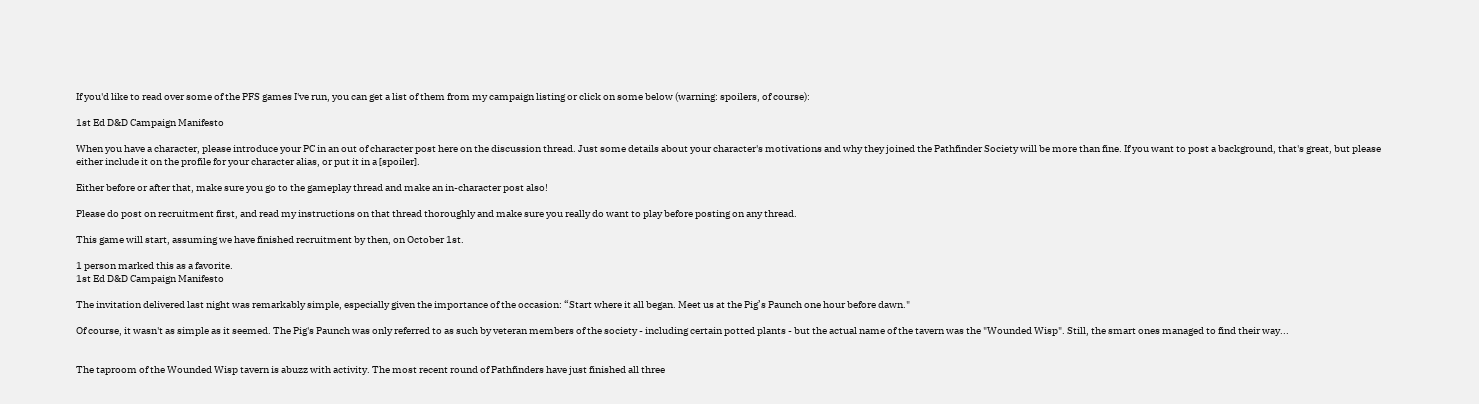If you'd like to read over some of the PFS games I've run, you can get a list of them from my campaign listing or click on some below (warning: spoilers, of course):

1st Ed D&D Campaign Manifesto

When you have a character, please introduce your PC in an out of character post here on the discussion thread. Just some details about your character's motivations and why they joined the Pathfinder Society will be more than fine. If you want to post a background, that's great, but please either include it on the profile for your character alias, or put it in a [spoiler].

Either before or after that, make sure you go to the gameplay thread and make an in-character post also!

Please do post on recruitment first, and read my instructions on that thread thoroughly and make sure you really do want to play before posting on any thread.

This game will start, assuming we have finished recruitment by then, on October 1st.

1 person marked this as a favorite.
1st Ed D&D Campaign Manifesto

The invitation delivered last night was remarkably simple, especially given the importance of the occasion: “Start where it all began. Meet us at the Pig’s Paunch one hour before dawn."

Of course, it wasn't as simple as it seemed. The Pig's Paunch was only referred to as such by veteran members of the society - including certain potted plants - but the actual name of the tavern was the "Wounded Wisp". Still, the smart ones managed to find their way...


The taproom of the Wounded Wisp tavern is abuzz with activity. The most recent round of Pathfinders have just finished all three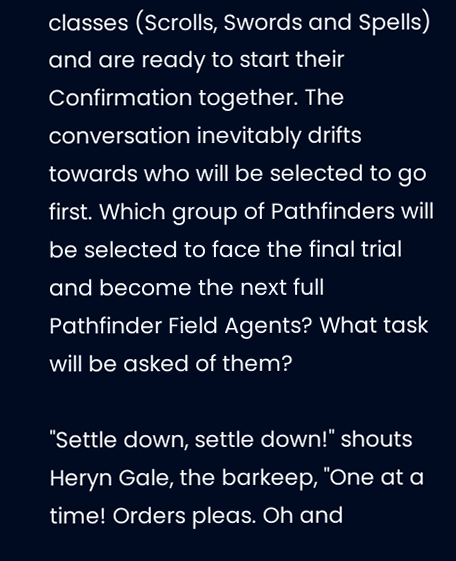classes (Scrolls, Swords and Spells) and are ready to start their Confirmation together. The conversation inevitably drifts towards who will be selected to go first. Which group of Pathfinders will be selected to face the final trial and become the next full Pathfinder Field Agents? What task will be asked of them?

"Settle down, settle down!" shouts Heryn Gale, the barkeep, "One at a time! Orders pleas. Oh and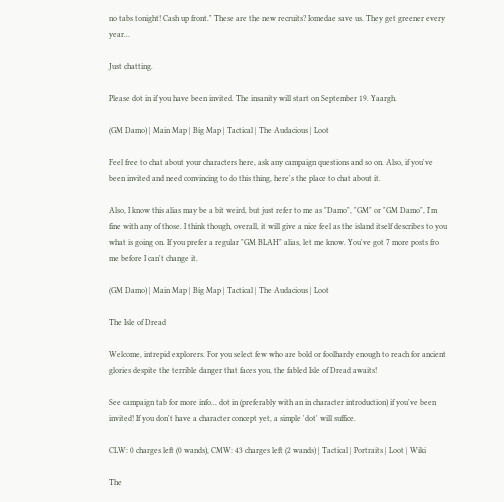no tabs tonight! Cash up front." These are the new recruits? Iomedae save us. They get greener every year...

Just chatting.

Please dot in if you have been invited. The insanity will start on September 19. Yaargh.

(GM Damo) | Main Map | Big Map | Tactical | The Audacious | Loot

Feel free to chat about your characters here, ask any campaign questions and so on. Also, if you've been invited and need convincing to do this thing, here's the place to chat about it.

Also, I know this alias may be a bit weird, but just refer to me as "Damo", "GM" or "GM Damo", I'm fine with any of those. I think though, overall, it will give a nice feel as the island itself describes to you what is going on. If you prefer a regular "GM BLAH" alias, let me know. You've got 7 more posts fro me before I can't change it.

(GM Damo) | Main Map | Big Map | Tactical | The Audacious | Loot

The Isle of Dread

Welcome, intrepid explorers. For you select few who are bold or foolhardy enough to reach for ancient glories despite the terrible danger that faces you, the fabled Isle of Dread awaits!

See campaign tab for more info... dot in (preferably with an in character introduction) if you've been invited! If you don't have a character concept yet, a simple 'dot' will suffice.

CLW: 0 charges left (0 wands), CMW: 43 charges left (2 wands) | Tactical | Portraits | Loot | Wiki

The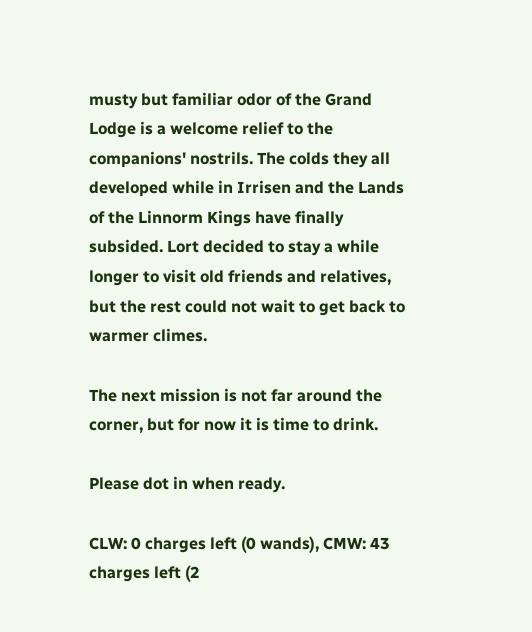musty but familiar odor of the Grand Lodge is a welcome relief to the companions' nostrils. The colds they all developed while in Irrisen and the Lands of the Linnorm Kings have finally subsided. Lort decided to stay a while longer to visit old friends and relatives, but the rest could not wait to get back to warmer climes.

The next mission is not far around the corner, but for now it is time to drink.

Please dot in when ready.

CLW: 0 charges left (0 wands), CMW: 43 charges left (2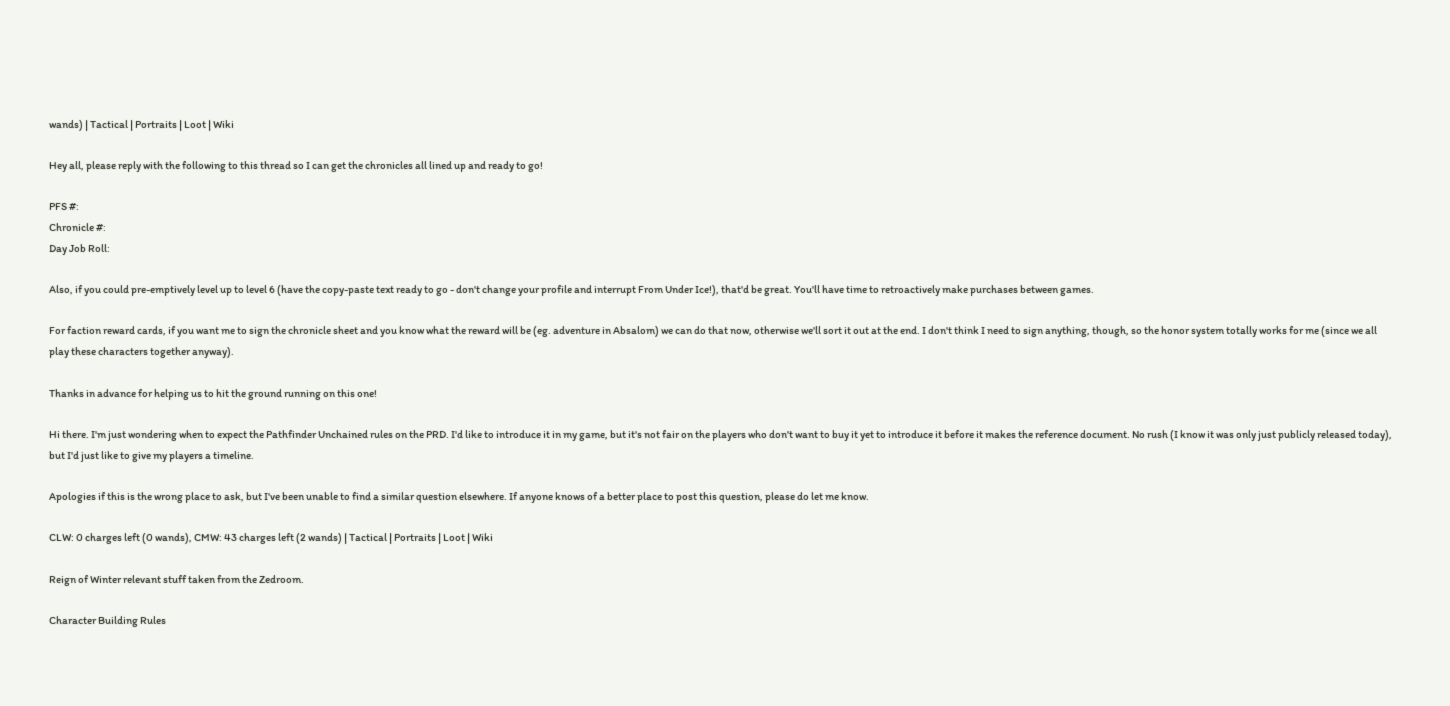wands) | Tactical | Portraits | Loot | Wiki

Hey all, please reply with the following to this thread so I can get the chronicles all lined up and ready to go!

PFS #:
Chronicle #:
Day Job Roll:

Also, if you could pre-emptively level up to level 6 (have the copy-paste text ready to go - don't change your profile and interrupt From Under Ice!), that'd be great. You'll have time to retroactively make purchases between games.

For faction reward cards, if you want me to sign the chronicle sheet and you know what the reward will be (eg. adventure in Absalom) we can do that now, otherwise we'll sort it out at the end. I don't think I need to sign anything, though, so the honor system totally works for me (since we all play these characters together anyway).

Thanks in advance for helping us to hit the ground running on this one!

Hi there. I'm just wondering when to expect the Pathfinder Unchained rules on the PRD. I'd like to introduce it in my game, but it's not fair on the players who don't want to buy it yet to introduce it before it makes the reference document. No rush (I know it was only just publicly released today), but I'd just like to give my players a timeline.

Apologies if this is the wrong place to ask, but I've been unable to find a similar question elsewhere. If anyone knows of a better place to post this question, please do let me know.

CLW: 0 charges left (0 wands), CMW: 43 charges left (2 wands) | Tactical | Portraits | Loot | Wiki

Reign of Winter relevant stuff taken from the Zedroom.

Character Building Rules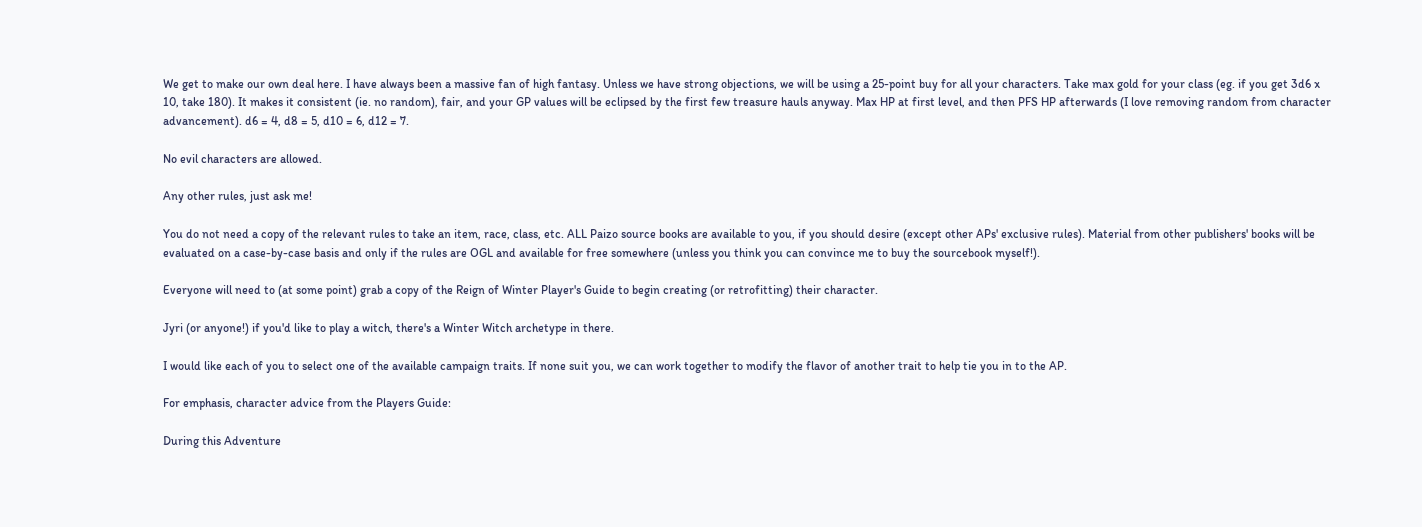We get to make our own deal here. I have always been a massive fan of high fantasy. Unless we have strong objections, we will be using a 25-point buy for all your characters. Take max gold for your class (eg. if you get 3d6 x 10, take 180). It makes it consistent (ie. no random), fair, and your GP values will be eclipsed by the first few treasure hauls anyway. Max HP at first level, and then PFS HP afterwards (I love removing random from character advancement). d6 = 4, d8 = 5, d10 = 6, d12 = 7.

No evil characters are allowed.

Any other rules, just ask me!

You do not need a copy of the relevant rules to take an item, race, class, etc. ALL Paizo source books are available to you, if you should desire (except other APs' exclusive rules). Material from other publishers' books will be evaluated on a case-by-case basis and only if the rules are OGL and available for free somewhere (unless you think you can convince me to buy the sourcebook myself!).

Everyone will need to (at some point) grab a copy of the Reign of Winter Player's Guide to begin creating (or retrofitting) their character.

Jyri (or anyone!) if you'd like to play a witch, there's a Winter Witch archetype in there.

I would like each of you to select one of the available campaign traits. If none suit you, we can work together to modify the flavor of another trait to help tie you in to the AP.

For emphasis, character advice from the Players Guide:

During this Adventure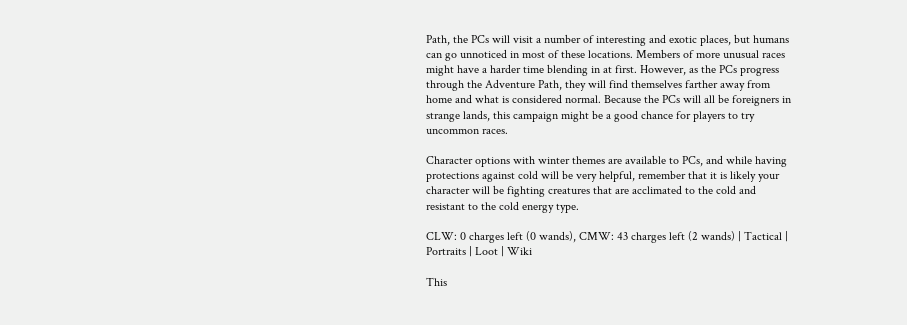Path, the PCs will visit a number of interesting and exotic places, but humans can go unnoticed in most of these locations. Members of more unusual races might have a harder time blending in at first. However, as the PCs progress through the Adventure Path, they will find themselves farther away from home and what is considered normal. Because the PCs will all be foreigners in strange lands, this campaign might be a good chance for players to try uncommon races.

Character options with winter themes are available to PCs, and while having protections against cold will be very helpful, remember that it is likely your character will be fighting creatures that are acclimated to the cold and resistant to the cold energy type.

CLW: 0 charges left (0 wands), CMW: 43 charges left (2 wands) | Tactical | Portraits | Loot | Wiki

This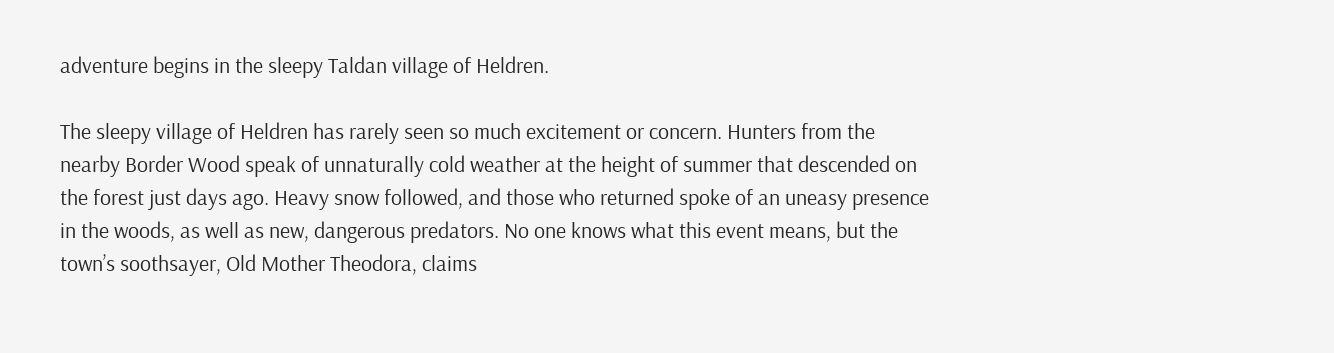adventure begins in the sleepy Taldan village of Heldren.

The sleepy village of Heldren has rarely seen so much excitement or concern. Hunters from the nearby Border Wood speak of unnaturally cold weather at the height of summer that descended on the forest just days ago. Heavy snow followed, and those who returned spoke of an uneasy presence in the woods, as well as new, dangerous predators. No one knows what this event means, but the town’s soothsayer, Old Mother Theodora, claims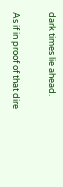dark times lie ahead.

As if in proof of that dire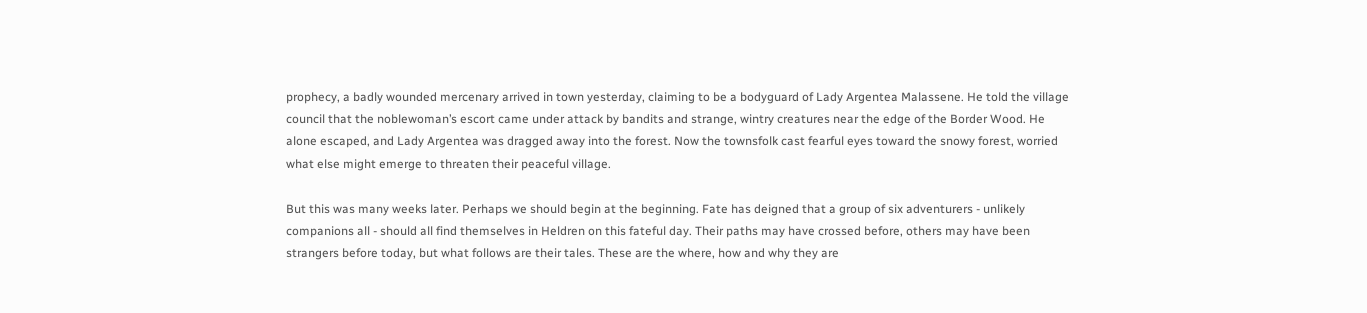prophecy, a badly wounded mercenary arrived in town yesterday, claiming to be a bodyguard of Lady Argentea Malassene. He told the village council that the noblewoman’s escort came under attack by bandits and strange, wintry creatures near the edge of the Border Wood. He alone escaped, and Lady Argentea was dragged away into the forest. Now the townsfolk cast fearful eyes toward the snowy forest, worried what else might emerge to threaten their peaceful village.

But this was many weeks later. Perhaps we should begin at the beginning. Fate has deigned that a group of six adventurers - unlikely companions all - should all find themselves in Heldren on this fateful day. Their paths may have crossed before, others may have been strangers before today, but what follows are their tales. These are the where, how and why they are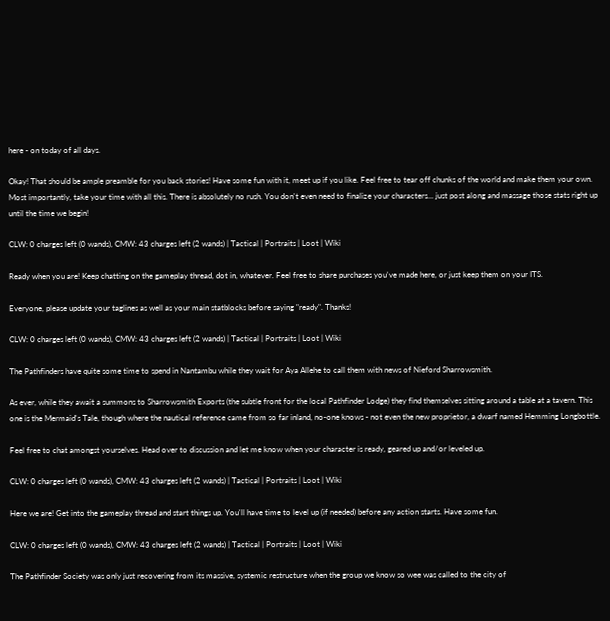here - on today of all days.

Okay! That should be ample preamble for you back stories! Have some fun with it, meet up if you like. Feel free to tear off chunks of the world and make them your own. Most importantly, take your time with all this. There is absolutely no rush. You don't even need to finalize your characters... just post along and massage those stats right up until the time we begin!

CLW: 0 charges left (0 wands), CMW: 43 charges left (2 wands) | Tactical | Portraits | Loot | Wiki

Ready when you are! Keep chatting on the gameplay thread, dot in, whatever. Feel free to share purchases you've made here, or just keep them on your ITS.

Everyone, please update your taglines as well as your main statblocks before saying "ready". Thanks!

CLW: 0 charges left (0 wands), CMW: 43 charges left (2 wands) | Tactical | Portraits | Loot | Wiki

The Pathfinders have quite some time to spend in Nantambu while they wait for Aya Allehe to call them with news of Nieford Sharrowsmith.

As ever, while they await a summons to Sharrowsmith Exports (the subtle front for the local Pathfinder Lodge) they find themselves sitting around a table at a tavern. This one is the Mermaid's Tale, though where the nautical reference came from so far inland, no-one knows - not even the new proprietor, a dwarf named Hemming Longbottle.

Feel free to chat amongst yourselves. Head over to discussion and let me know when your character is ready, geared up and/or leveled up.

CLW: 0 charges left (0 wands), CMW: 43 charges left (2 wands) | Tactical | Portraits | Loot | Wiki

Here we are! Get into the gameplay thread and start things up. You'll have time to level up (if needed) before any action starts. Have some fun.

CLW: 0 charges left (0 wands), CMW: 43 charges left (2 wands) | Tactical | Portraits | Loot | Wiki

The Pathfinder Society was only just recovering from its massive, systemic restructure when the group we know so wee was called to the city of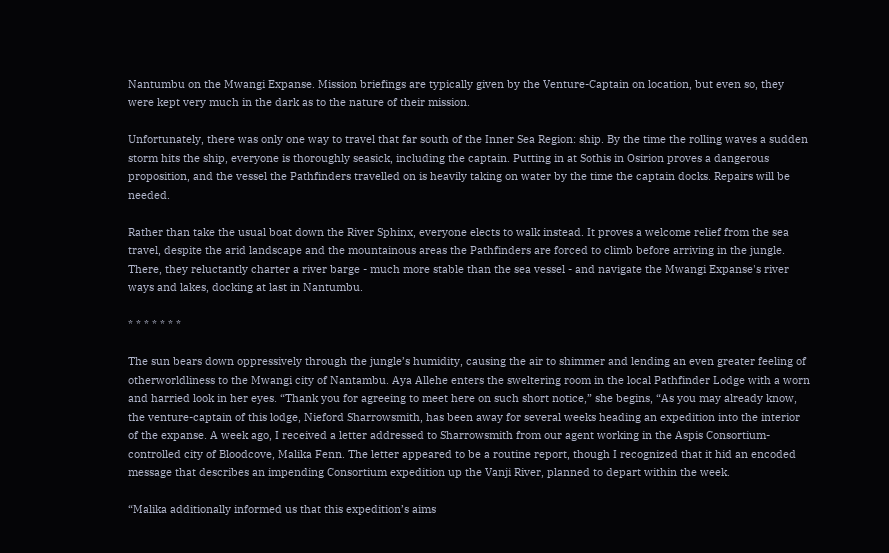Nantumbu on the Mwangi Expanse. Mission briefings are typically given by the Venture-Captain on location, but even so, they were kept very much in the dark as to the nature of their mission.

Unfortunately, there was only one way to travel that far south of the Inner Sea Region: ship. By the time the rolling waves a sudden storm hits the ship, everyone is thoroughly seasick, including the captain. Putting in at Sothis in Osirion proves a dangerous proposition, and the vessel the Pathfinders travelled on is heavily taking on water by the time the captain docks. Repairs will be needed.

Rather than take the usual boat down the River Sphinx, everyone elects to walk instead. It proves a welcome relief from the sea travel, despite the arid landscape and the mountainous areas the Pathfinders are forced to climb before arriving in the jungle. There, they reluctantly charter a river barge - much more stable than the sea vessel - and navigate the Mwangi Expanse's river ways and lakes, docking at last in Nantumbu.

* * * * * * *

The sun bears down oppressively through the jungle’s humidity, causing the air to shimmer and lending an even greater feeling of otherworldliness to the Mwangi city of Nantambu. Aya Allehe enters the sweltering room in the local Pathfinder Lodge with a worn and harried look in her eyes. “Thank you for agreeing to meet here on such short notice,” she begins, “As you may already know, the venture-captain of this lodge, Nieford Sharrowsmith, has been away for several weeks heading an expedition into the interior of the expanse. A week ago, I received a letter addressed to Sharrowsmith from our agent working in the Aspis Consortium-controlled city of Bloodcove, Malika Fenn. The letter appeared to be a routine report, though I recognized that it hid an encoded message that describes an impending Consortium expedition up the Vanji River, planned to depart within the week.

“Malika additionally informed us that this expedition’s aims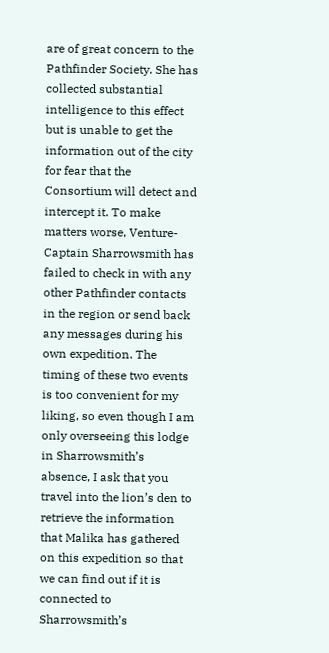are of great concern to the Pathfinder Society. She has collected substantial intelligence to this effect but is unable to get the information out of the city for fear that the Consortium will detect and intercept it. To make matters worse, Venture- Captain Sharrowsmith has failed to check in with any other Pathfinder contacts in the region or send back any messages during his own expedition. The timing of these two events is too convenient for my liking, so even though I am only overseeing this lodge in Sharrowsmith’s absence, I ask that you travel into the lion’s den to retrieve the information that Malika has gathered on this expedition so that we can find out if it is connected to Sharrowsmith’s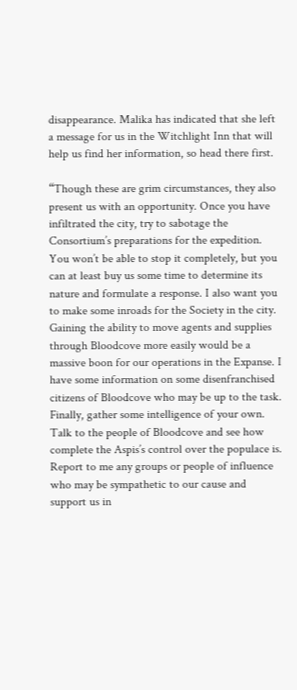disappearance. Malika has indicated that she left a message for us in the Witchlight Inn that will help us find her information, so head there first.

“Though these are grim circumstances, they also present us with an opportunity. Once you have infiltrated the city, try to sabotage the Consortium’s preparations for the expedition. You won’t be able to stop it completely, but you can at least buy us some time to determine its nature and formulate a response. I also want you to make some inroads for the Society in the city. Gaining the ability to move agents and supplies through Bloodcove more easily would be a massive boon for our operations in the Expanse. I have some information on some disenfranchised citizens of Bloodcove who may be up to the task. Finally, gather some intelligence of your own. Talk to the people of Bloodcove and see how complete the Aspis’s control over the populace is. Report to me any groups or people of influence who may be sympathetic to our cause and support us in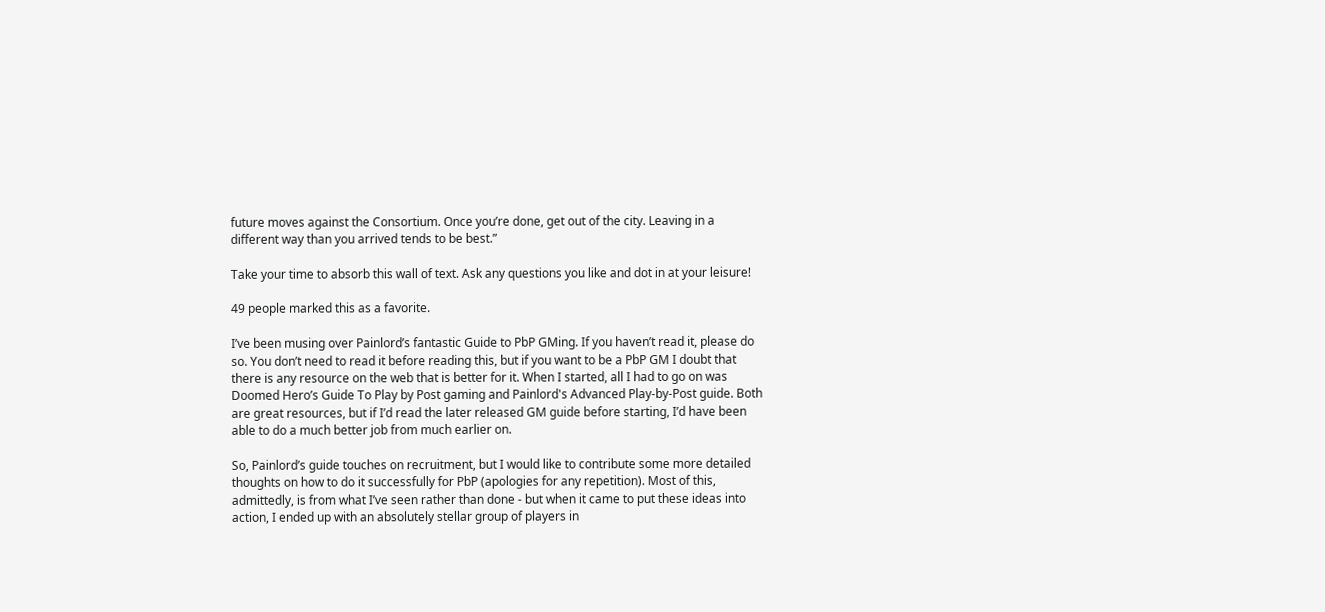future moves against the Consortium. Once you’re done, get out of the city. Leaving in a different way than you arrived tends to be best.”

Take your time to absorb this wall of text. Ask any questions you like and dot in at your leisure!

49 people marked this as a favorite.

I’ve been musing over Painlord’s fantastic Guide to PbP GMing. If you haven’t read it, please do so. You don’t need to read it before reading this, but if you want to be a PbP GM I doubt that there is any resource on the web that is better for it. When I started, all I had to go on was Doomed Hero’s Guide To Play by Post gaming and Painlord's Advanced Play-by-Post guide. Both are great resources, but if I’d read the later released GM guide before starting, I’d have been able to do a much better job from much earlier on.

So, Painlord’s guide touches on recruitment, but I would like to contribute some more detailed thoughts on how to do it successfully for PbP (apologies for any repetition). Most of this, admittedly, is from what I’ve seen rather than done - but when it came to put these ideas into action, I ended up with an absolutely stellar group of players in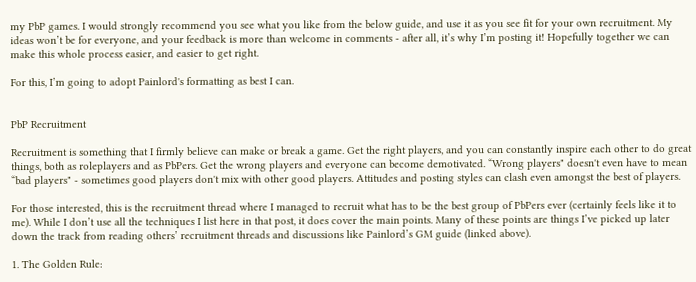my PbP games. I would strongly recommend you see what you like from the below guide, and use it as you see fit for your own recruitment. My ideas won’t be for everyone, and your feedback is more than welcome in comments - after all, it’s why I’m posting it! Hopefully together we can make this whole process easier, and easier to get right.

For this, I’m going to adopt Painlord's formatting as best I can.


PbP Recruitment

Recruitment is something that I firmly believe can make or break a game. Get the right players, and you can constantly inspire each other to do great things, both as roleplayers and as PbPers. Get the wrong players and everyone can become demotivated. “Wrong players" doesn't even have to mean “bad players" - sometimes good players don't mix with other good players. Attitudes and posting styles can clash even amongst the best of players.

For those interested, this is the recruitment thread where I managed to recruit what has to be the best group of PbPers ever (certainly feels like it to me). While I don’t use all the techniques I list here in that post, it does cover the main points. Many of these points are things I’ve picked up later down the track from reading others’ recruitment threads and discussions like Painlord’s GM guide (linked above).

1. The Golden Rule: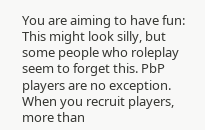You are aiming to have fun:
This might look silly, but some people who roleplay seem to forget this. PbP players are no exception. When you recruit players, more than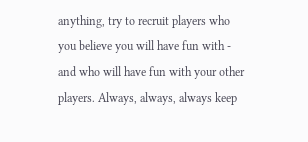anything, try to recruit players who you believe you will have fun with - and who will have fun with your other players. Always, always, always keep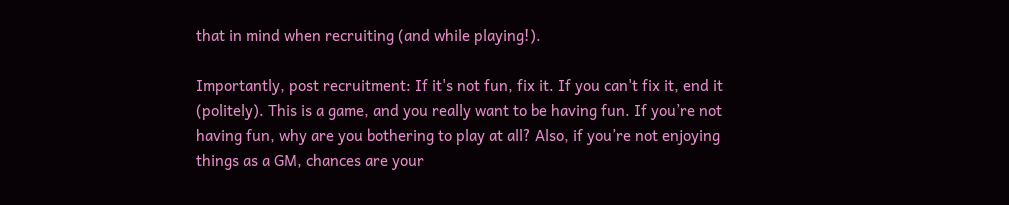that in mind when recruiting (and while playing!).

Importantly, post recruitment: If it's not fun, fix it. If you can't fix it, end it (politely). This is a game, and you really want to be having fun. If you’re not having fun, why are you bothering to play at all? Also, if you’re not enjoying things as a GM, chances are your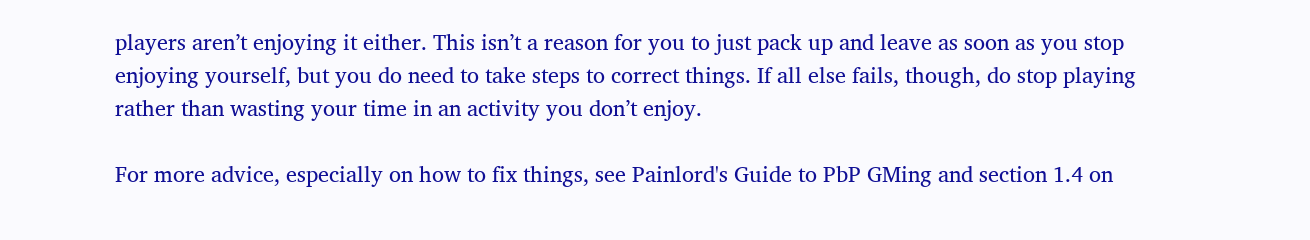players aren’t enjoying it either. This isn’t a reason for you to just pack up and leave as soon as you stop enjoying yourself, but you do need to take steps to correct things. If all else fails, though, do stop playing rather than wasting your time in an activity you don’t enjoy.

For more advice, especially on how to fix things, see Painlord's Guide to PbP GMing and section 1.4 on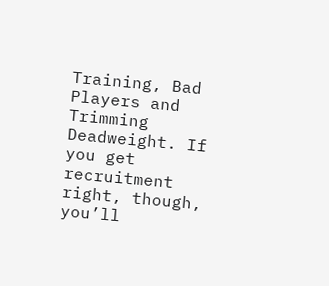Training, Bad Players and Trimming Deadweight. If you get recruitment right, though, you’ll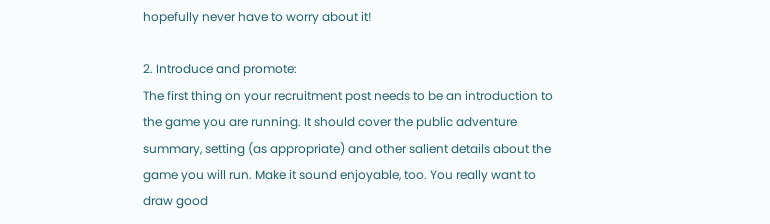hopefully never have to worry about it!

2. Introduce and promote:
The first thing on your recruitment post needs to be an introduction to the game you are running. It should cover the public adventure summary, setting (as appropriate) and other salient details about the game you will run. Make it sound enjoyable, too. You really want to draw good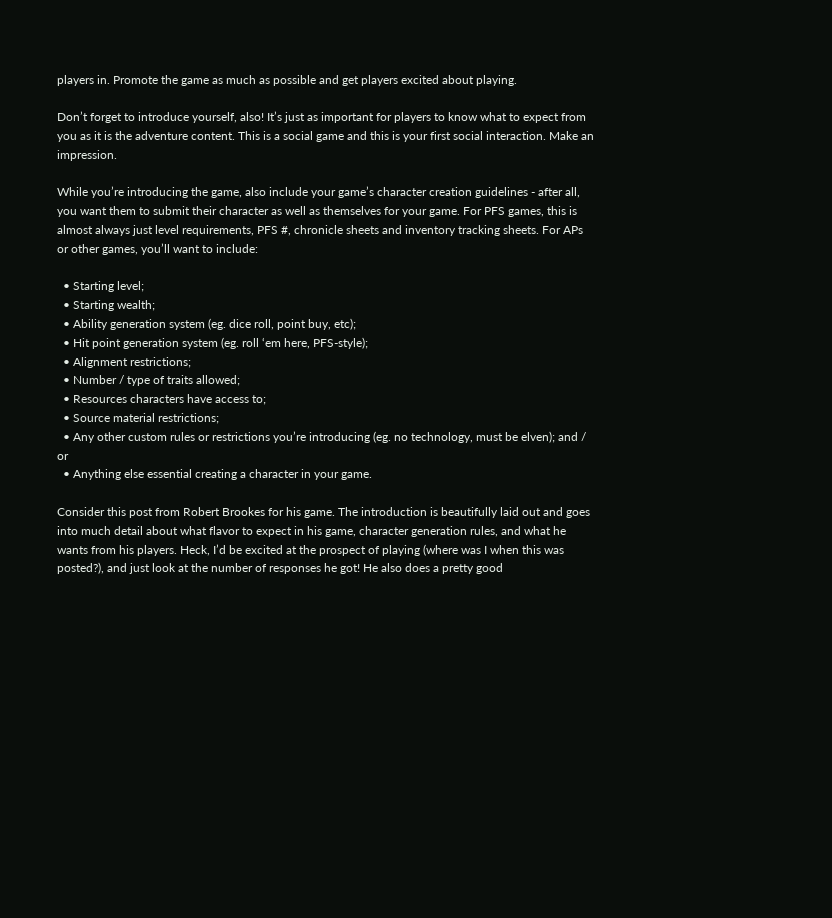players in. Promote the game as much as possible and get players excited about playing.

Don’t forget to introduce yourself, also! It’s just as important for players to know what to expect from you as it is the adventure content. This is a social game and this is your first social interaction. Make an impression.

While you’re introducing the game, also include your game’s character creation guidelines - after all, you want them to submit their character as well as themselves for your game. For PFS games, this is almost always just level requirements, PFS #, chronicle sheets and inventory tracking sheets. For APs or other games, you’ll want to include:

  • Starting level;
  • Starting wealth;
  • Ability generation system (eg. dice roll, point buy, etc);
  • Hit point generation system (eg. roll ‘em here, PFS-style);
  • Alignment restrictions;
  • Number / type of traits allowed;
  • Resources characters have access to;
  • Source material restrictions;
  • Any other custom rules or restrictions you’re introducing (eg. no technology, must be elven); and / or
  • Anything else essential creating a character in your game.

Consider this post from Robert Brookes for his game. The introduction is beautifully laid out and goes into much detail about what flavor to expect in his game, character generation rules, and what he wants from his players. Heck, I’d be excited at the prospect of playing (where was I when this was posted?), and just look at the number of responses he got! He also does a pretty good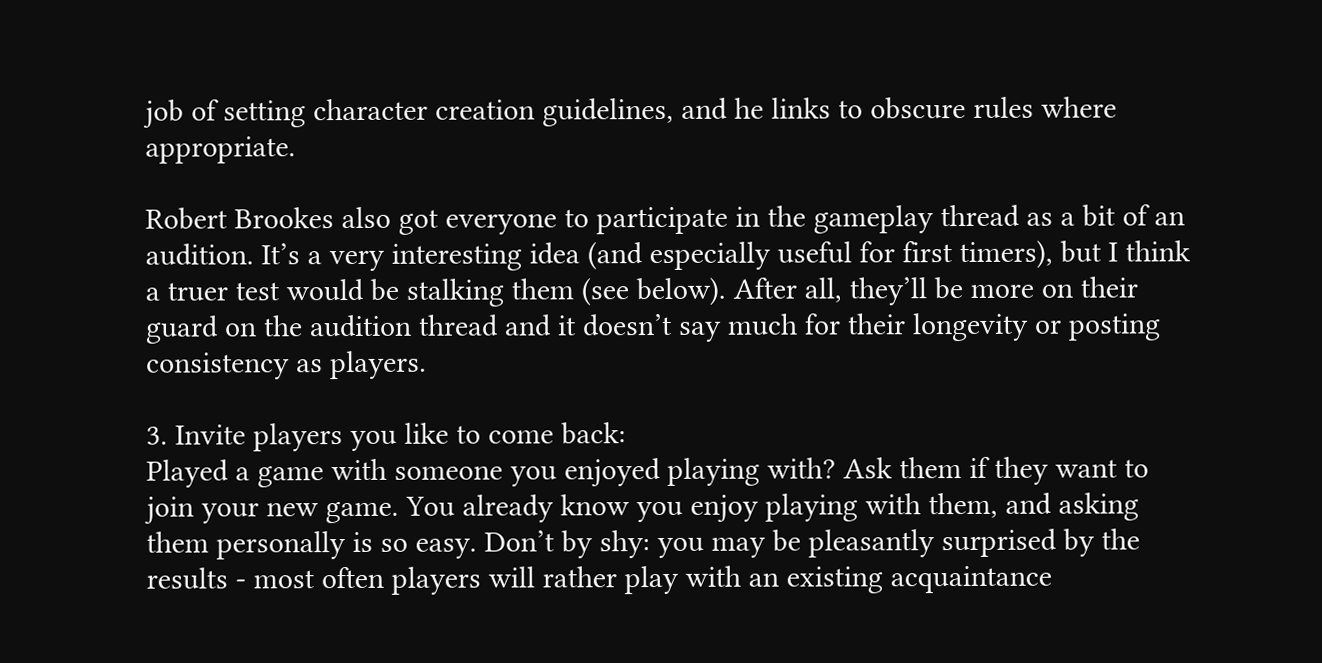job of setting character creation guidelines, and he links to obscure rules where appropriate.

Robert Brookes also got everyone to participate in the gameplay thread as a bit of an audition. It’s a very interesting idea (and especially useful for first timers), but I think a truer test would be stalking them (see below). After all, they’ll be more on their guard on the audition thread and it doesn’t say much for their longevity or posting consistency as players.

3. Invite players you like to come back:
Played a game with someone you enjoyed playing with? Ask them if they want to join your new game. You already know you enjoy playing with them, and asking them personally is so easy. Don’t by shy: you may be pleasantly surprised by the results - most often players will rather play with an existing acquaintance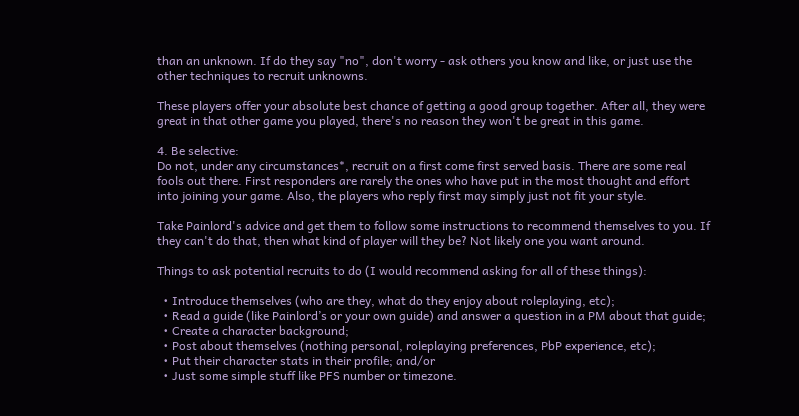than an unknown. If do they say "no", don't worry - ask others you know and like, or just use the other techniques to recruit unknowns.

These players offer your absolute best chance of getting a good group together. After all, they were great in that other game you played, there's no reason they won't be great in this game.

4. Be selective:
Do not, under any circumstances*, recruit on a first come first served basis. There are some real fools out there. First responders are rarely the ones who have put in the most thought and effort into joining your game. Also, the players who reply first may simply just not fit your style.

Take Painlord's advice and get them to follow some instructions to recommend themselves to you. If they can't do that, then what kind of player will they be? Not likely one you want around.

Things to ask potential recruits to do (I would recommend asking for all of these things):

  • Introduce themselves (who are they, what do they enjoy about roleplaying, etc);
  • Read a guide (like Painlord’s or your own guide) and answer a question in a PM about that guide;
  • Create a character background;
  • Post about themselves (nothing personal, roleplaying preferences, PbP experience, etc);
  • Put their character stats in their profile; and/or
  • Just some simple stuff like PFS number or timezone.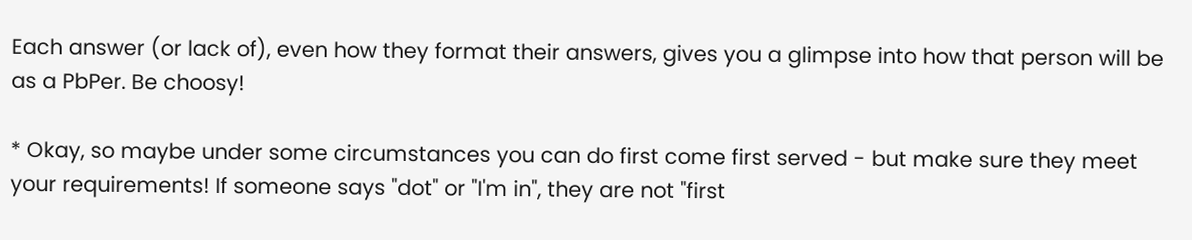Each answer (or lack of), even how they format their answers, gives you a glimpse into how that person will be as a PbPer. Be choosy!

* Okay, so maybe under some circumstances you can do first come first served - but make sure they meet your requirements! If someone says "dot" or "I'm in", they are not "first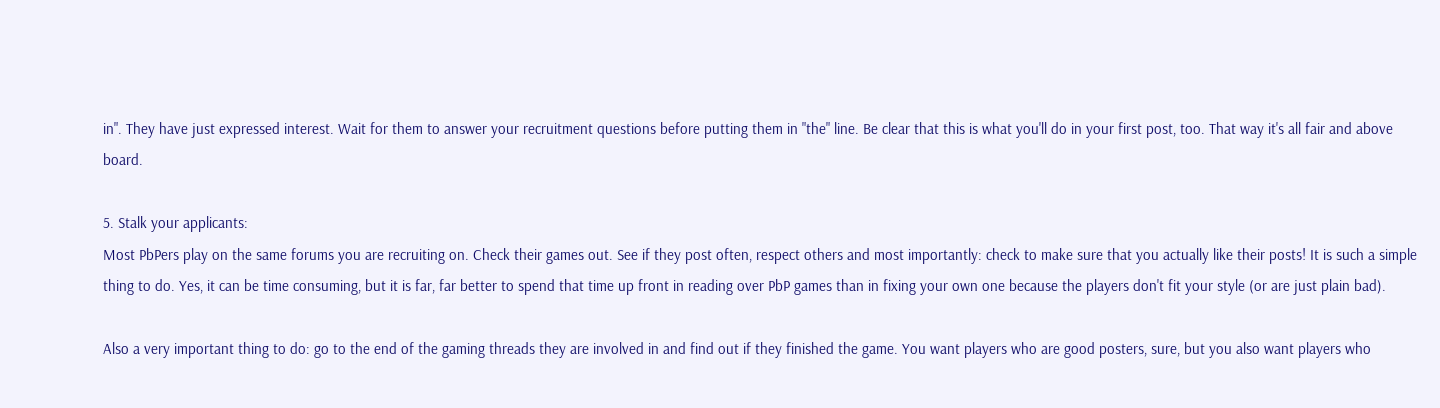in". They have just expressed interest. Wait for them to answer your recruitment questions before putting them in "the" line. Be clear that this is what you'll do in your first post, too. That way it's all fair and above board.

5. Stalk your applicants:
Most PbPers play on the same forums you are recruiting on. Check their games out. See if they post often, respect others and most importantly: check to make sure that you actually like their posts! It is such a simple thing to do. Yes, it can be time consuming, but it is far, far better to spend that time up front in reading over PbP games than in fixing your own one because the players don't fit your style (or are just plain bad).

Also a very important thing to do: go to the end of the gaming threads they are involved in and find out if they finished the game. You want players who are good posters, sure, but you also want players who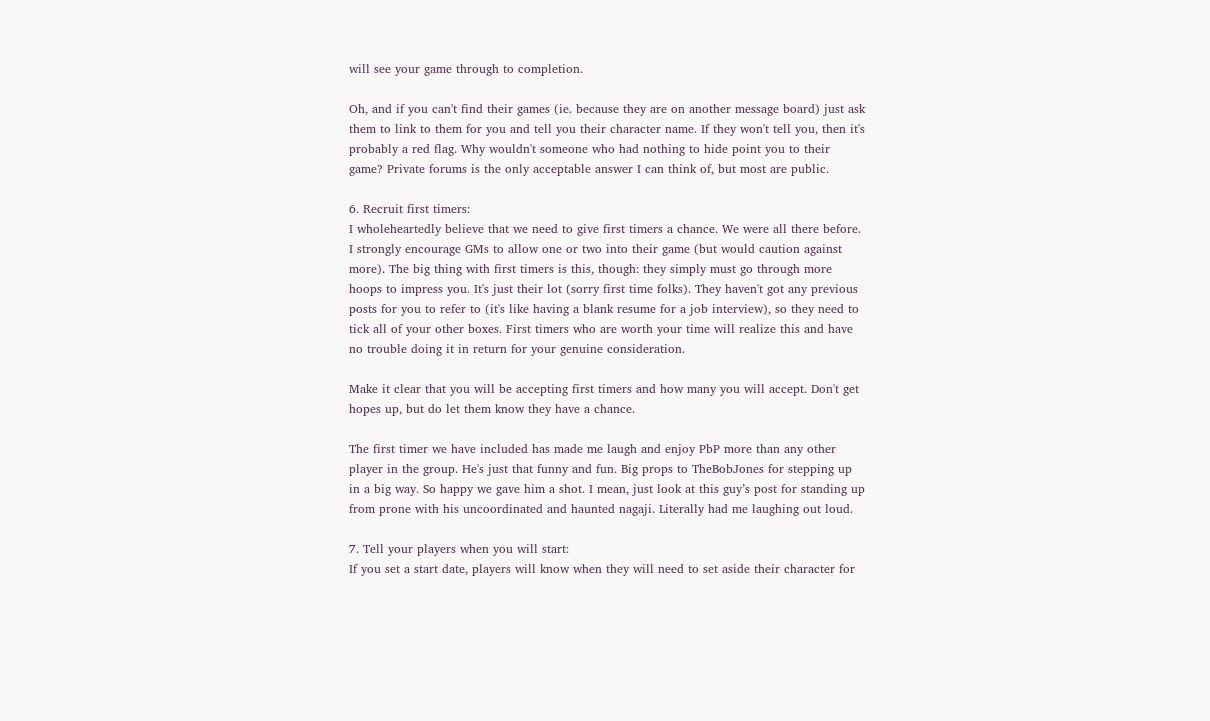will see your game through to completion.

Oh, and if you can't find their games (ie. because they are on another message board) just ask them to link to them for you and tell you their character name. If they won't tell you, then it's probably a red flag. Why wouldn't someone who had nothing to hide point you to their game? Private forums is the only acceptable answer I can think of, but most are public.

6. Recruit first timers:
I wholeheartedly believe that we need to give first timers a chance. We were all there before. I strongly encourage GMs to allow one or two into their game (but would caution against more). The big thing with first timers is this, though: they simply must go through more hoops to impress you. It's just their lot (sorry first time folks). They haven't got any previous posts for you to refer to (it's like having a blank resume for a job interview), so they need to tick all of your other boxes. First timers who are worth your time will realize this and have no trouble doing it in return for your genuine consideration.

Make it clear that you will be accepting first timers and how many you will accept. Don't get hopes up, but do let them know they have a chance.

The first timer we have included has made me laugh and enjoy PbP more than any other player in the group. He's just that funny and fun. Big props to TheBobJones for stepping up in a big way. So happy we gave him a shot. I mean, just look at this guy’s post for standing up from prone with his uncoordinated and haunted nagaji. Literally had me laughing out loud.

7. Tell your players when you will start:
If you set a start date, players will know when they will need to set aside their character for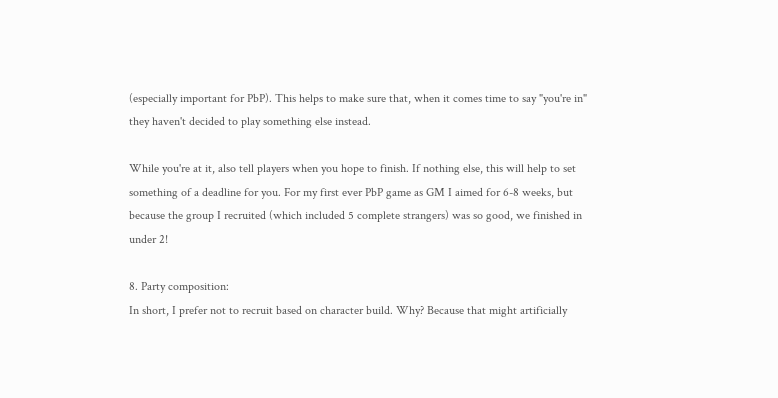(especially important for PbP). This helps to make sure that, when it comes time to say "you're in" they haven't decided to play something else instead.

While you're at it, also tell players when you hope to finish. If nothing else, this will help to set something of a deadline for you. For my first ever PbP game as GM I aimed for 6-8 weeks, but because the group I recruited (which included 5 complete strangers) was so good, we finished in under 2!

8. Party composition:
In short, I prefer not to recruit based on character build. Why? Because that might artificially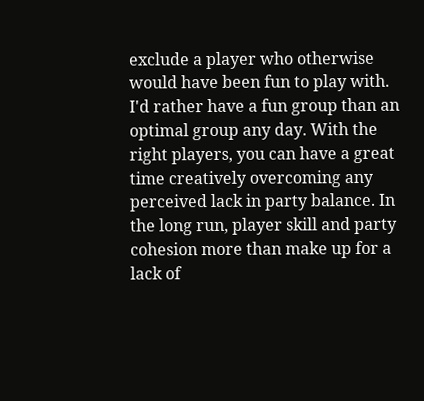exclude a player who otherwise would have been fun to play with. I'd rather have a fun group than an optimal group any day. With the right players, you can have a great time creatively overcoming any perceived lack in party balance. In the long run, player skill and party cohesion more than make up for a lack of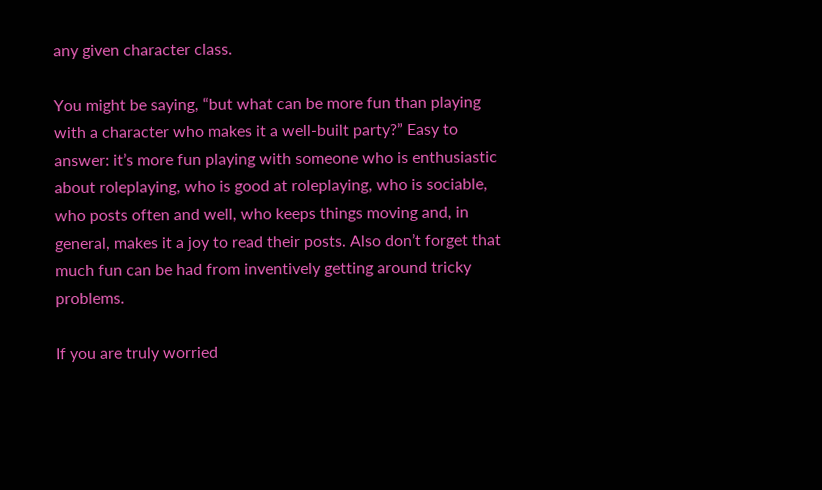any given character class.

You might be saying, “but what can be more fun than playing with a character who makes it a well-built party?” Easy to answer: it’s more fun playing with someone who is enthusiastic about roleplaying, who is good at roleplaying, who is sociable, who posts often and well, who keeps things moving and, in general, makes it a joy to read their posts. Also don’t forget that much fun can be had from inventively getting around tricky problems.

If you are truly worried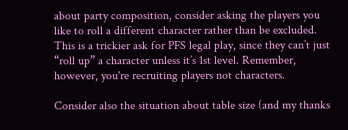about party composition, consider asking the players you like to roll a different character rather than be excluded. This is a trickier ask for PFS legal play, since they can’t just “roll up” a character unless it’s 1st level. Remember, however, you're recruiting players not characters.

Consider also the situation about table size (and my thanks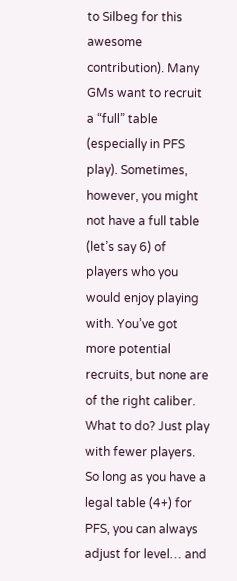to Silbeg for this awesome contribution). Many GMs want to recruit a “full” table (especially in PFS play). Sometimes, however, you might not have a full table (let’s say 6) of players who you would enjoy playing with. You’ve got more potential recruits, but none are of the right caliber. What to do? Just play with fewer players. So long as you have a legal table (4+) for PFS, you can always adjust for level… and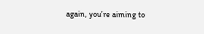again, you’re aiming to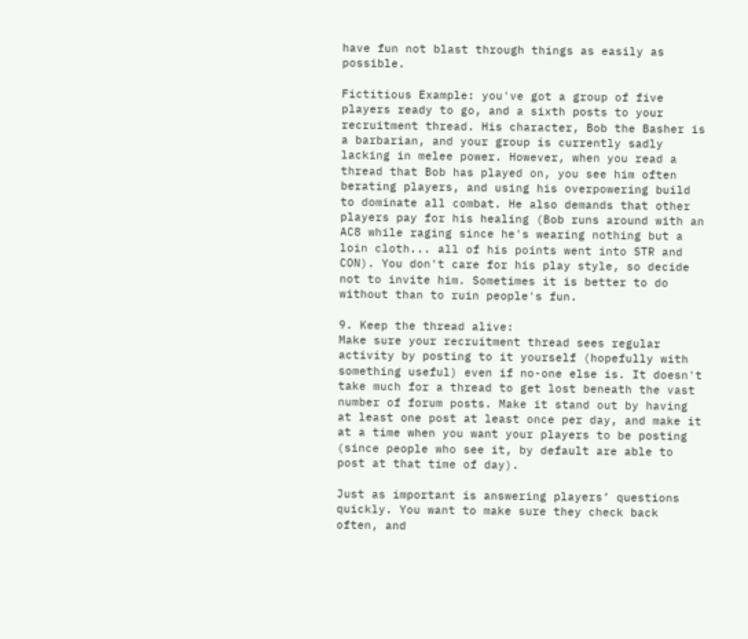have fun not blast through things as easily as possible.

Fictitious Example: you've got a group of five players ready to go, and a sixth posts to your recruitment thread. His character, Bob the Basher is a barbarian, and your group is currently sadly lacking in melee power. However, when you read a thread that Bob has played on, you see him often berating players, and using his overpowering build to dominate all combat. He also demands that other players pay for his healing (Bob runs around with an AC8 while raging since he's wearing nothing but a loin cloth... all of his points went into STR and CON). You don't care for his play style, so decide not to invite him. Sometimes it is better to do without than to ruin people's fun.

9. Keep the thread alive:
Make sure your recruitment thread sees regular activity by posting to it yourself (hopefully with something useful) even if no-one else is. It doesn't take much for a thread to get lost beneath the vast number of forum posts. Make it stand out by having at least one post at least once per day, and make it at a time when you want your players to be posting (since people who see it, by default are able to post at that time of day).

Just as important is answering players’ questions quickly. You want to make sure they check back often, and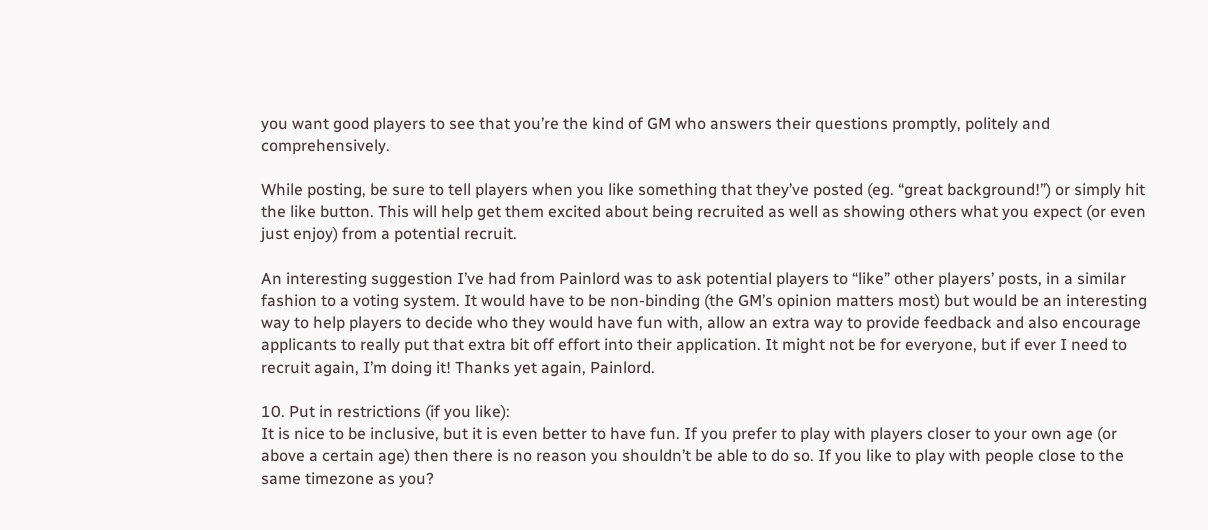you want good players to see that you’re the kind of GM who answers their questions promptly, politely and comprehensively.

While posting, be sure to tell players when you like something that they’ve posted (eg. “great background!”) or simply hit the like button. This will help get them excited about being recruited as well as showing others what you expect (or even just enjoy) from a potential recruit.

An interesting suggestion I’ve had from Painlord was to ask potential players to “like” other players’ posts, in a similar fashion to a voting system. It would have to be non-binding (the GM’s opinion matters most) but would be an interesting way to help players to decide who they would have fun with, allow an extra way to provide feedback and also encourage applicants to really put that extra bit off effort into their application. It might not be for everyone, but if ever I need to recruit again, I’m doing it! Thanks yet again, Painlord.

10. Put in restrictions (if you like):
It is nice to be inclusive, but it is even better to have fun. If you prefer to play with players closer to your own age (or above a certain age) then there is no reason you shouldn’t be able to do so. If you like to play with people close to the same timezone as you?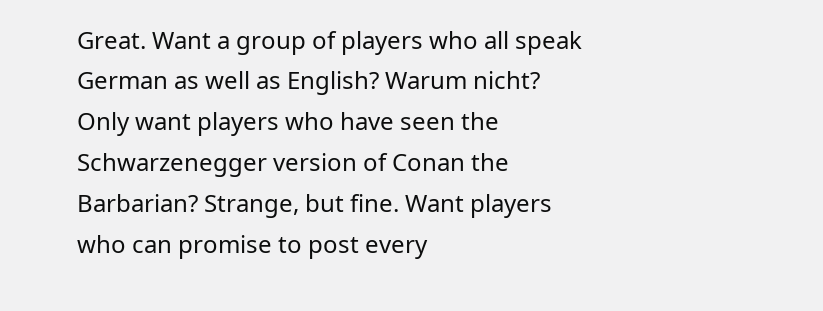Great. Want a group of players who all speak German as well as English? Warum nicht? Only want players who have seen the Schwarzenegger version of Conan the Barbarian? Strange, but fine. Want players who can promise to post every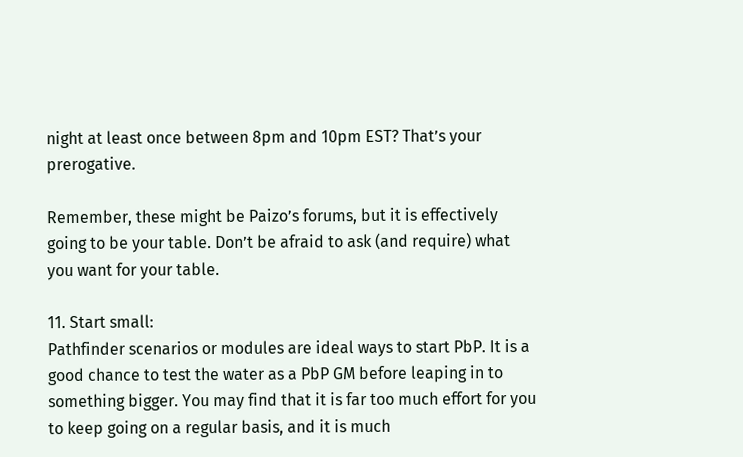night at least once between 8pm and 10pm EST? That’s your prerogative.

Remember, these might be Paizo’s forums, but it is effectively going to be your table. Don’t be afraid to ask (and require) what you want for your table.

11. Start small:
Pathfinder scenarios or modules are ideal ways to start PbP. It is a good chance to test the water as a PbP GM before leaping in to something bigger. You may find that it is far too much effort for you to keep going on a regular basis, and it is much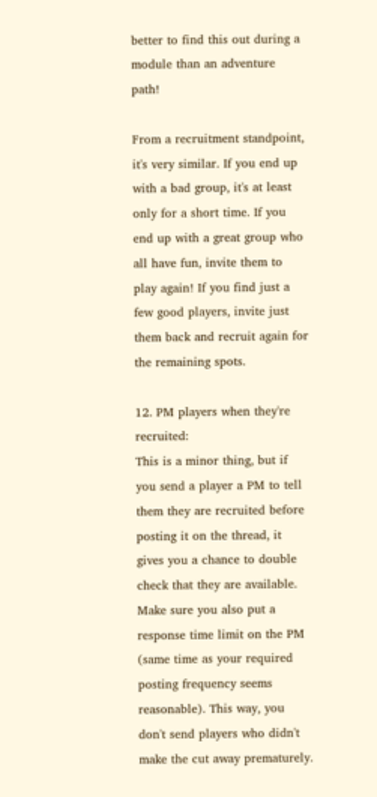better to find this out during a module than an adventure path!

From a recruitment standpoint, it's very similar. If you end up with a bad group, it's at least only for a short time. If you end up with a great group who all have fun, invite them to play again! If you find just a few good players, invite just them back and recruit again for the remaining spots.

12. PM players when they're recruited:
This is a minor thing, but if you send a player a PM to tell them they are recruited before posting it on the thread, it gives you a chance to double check that they are available. Make sure you also put a response time limit on the PM (same time as your required posting frequency seems reasonable). This way, you don't send players who didn't make the cut away prematurely.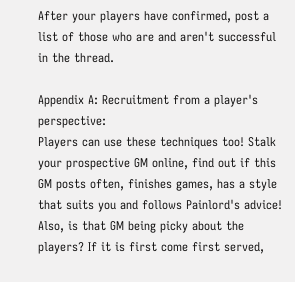After your players have confirmed, post a list of those who are and aren't successful in the thread.

Appendix A: Recruitment from a player's perspective:
Players can use these techniques too! Stalk your prospective GM online, find out if this GM posts often, finishes games, has a style that suits you and follows Painlord's advice! Also, is that GM being picky about the players? If it is first come first served,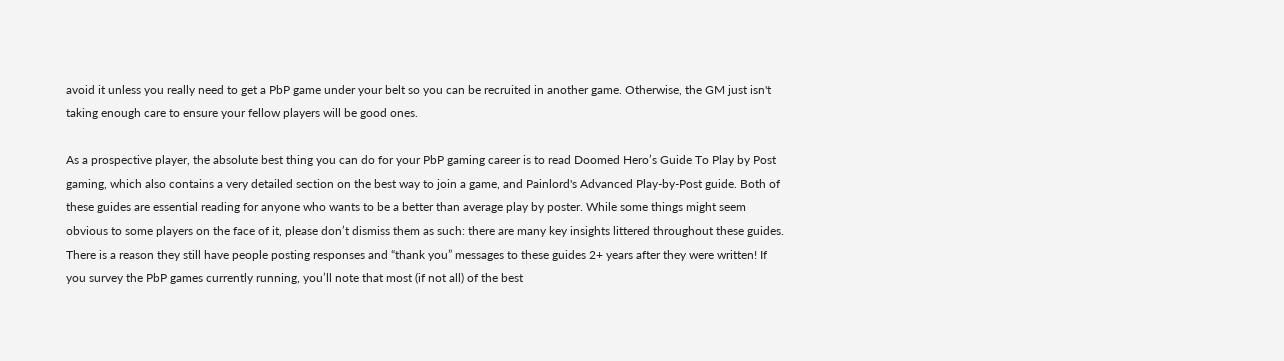avoid it unless you really need to get a PbP game under your belt so you can be recruited in another game. Otherwise, the GM just isn't taking enough care to ensure your fellow players will be good ones.

As a prospective player, the absolute best thing you can do for your PbP gaming career is to read Doomed Hero’s Guide To Play by Post gaming, which also contains a very detailed section on the best way to join a game, and Painlord's Advanced Play-by-Post guide. Both of these guides are essential reading for anyone who wants to be a better than average play by poster. While some things might seem obvious to some players on the face of it, please don’t dismiss them as such: there are many key insights littered throughout these guides. There is a reason they still have people posting responses and “thank you” messages to these guides 2+ years after they were written! If you survey the PbP games currently running, you’ll note that most (if not all) of the best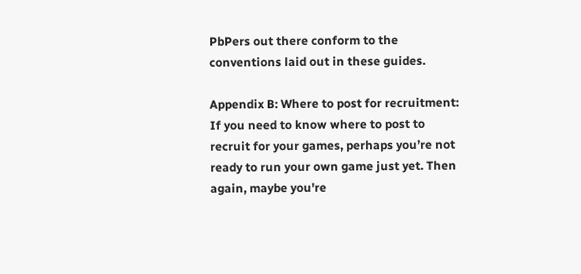PbPers out there conform to the conventions laid out in these guides.

Appendix B: Where to post for recruitment:
If you need to know where to post to recruit for your games, perhaps you’re not ready to run your own game just yet. Then again, maybe you're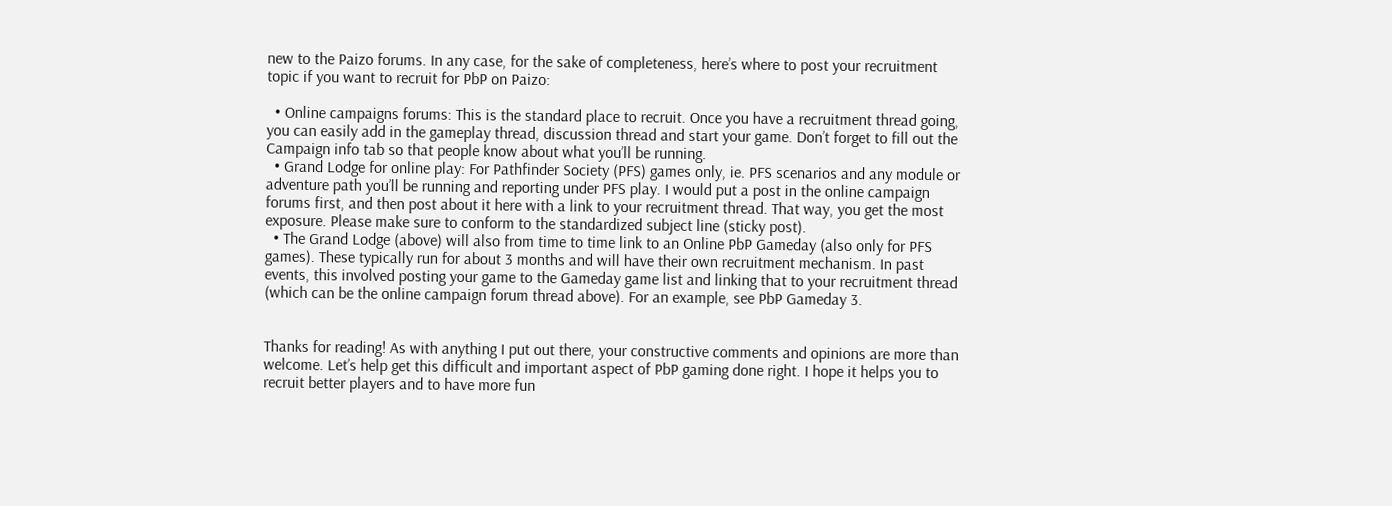new to the Paizo forums. In any case, for the sake of completeness, here’s where to post your recruitment topic if you want to recruit for PbP on Paizo:

  • Online campaigns forums: This is the standard place to recruit. Once you have a recruitment thread going, you can easily add in the gameplay thread, discussion thread and start your game. Don’t forget to fill out the Campaign info tab so that people know about what you’ll be running.
  • Grand Lodge for online play: For Pathfinder Society (PFS) games only, ie. PFS scenarios and any module or adventure path you’ll be running and reporting under PFS play. I would put a post in the online campaign forums first, and then post about it here with a link to your recruitment thread. That way, you get the most exposure. Please make sure to conform to the standardized subject line (sticky post).
  • The Grand Lodge (above) will also from time to time link to an Online PbP Gameday (also only for PFS games). These typically run for about 3 months and will have their own recruitment mechanism. In past events, this involved posting your game to the Gameday game list and linking that to your recruitment thread (which can be the online campaign forum thread above). For an example, see PbP Gameday 3.


Thanks for reading! As with anything I put out there, your constructive comments and opinions are more than welcome. Let’s help get this difficult and important aspect of PbP gaming done right. I hope it helps you to recruit better players and to have more fun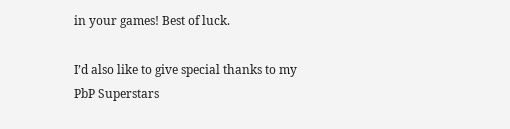in your games! Best of luck.

I’d also like to give special thanks to my PbP Superstars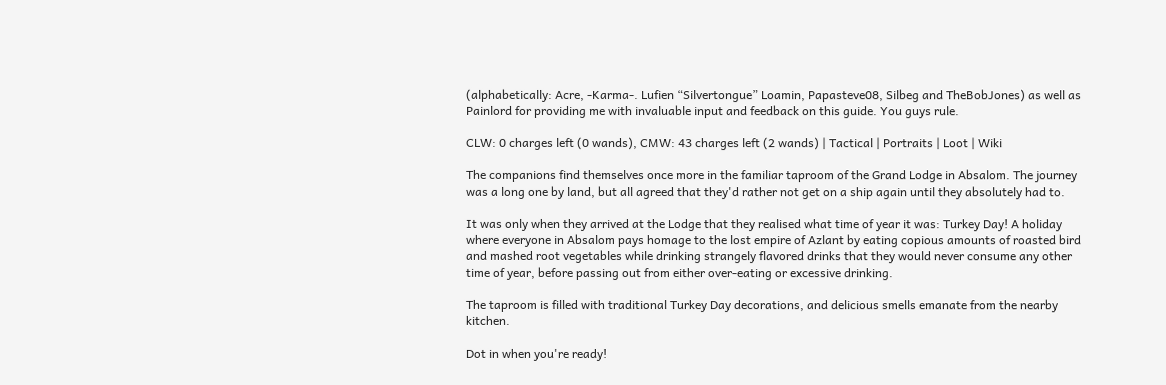(alphabetically: Acre, -Karma-. Lufien “Silvertongue” Loamin, Papasteve08, Silbeg and TheBobJones) as well as Painlord for providing me with invaluable input and feedback on this guide. You guys rule.

CLW: 0 charges left (0 wands), CMW: 43 charges left (2 wands) | Tactical | Portraits | Loot | Wiki

The companions find themselves once more in the familiar taproom of the Grand Lodge in Absalom. The journey was a long one by land, but all agreed that they'd rather not get on a ship again until they absolutely had to.

It was only when they arrived at the Lodge that they realised what time of year it was: Turkey Day! A holiday where everyone in Absalom pays homage to the lost empire of Azlant by eating copious amounts of roasted bird and mashed root vegetables while drinking strangely flavored drinks that they would never consume any other time of year, before passing out from either over-eating or excessive drinking.

The taproom is filled with traditional Turkey Day decorations, and delicious smells emanate from the nearby kitchen.

Dot in when you're ready!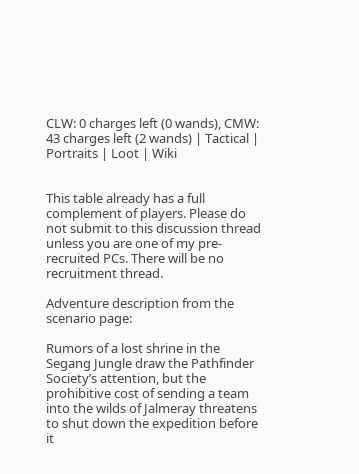CLW: 0 charges left (0 wands), CMW: 43 charges left (2 wands) | Tactical | Portraits | Loot | Wiki


This table already has a full complement of players. Please do not submit to this discussion thread unless you are one of my pre-recruited PCs. There will be no recruitment thread.

Adventure description from the scenario page:

Rumors of a lost shrine in the Segang Jungle draw the Pathfinder Society’s attention, but the prohibitive cost of sending a team into the wilds of Jalmeray threatens to shut down the expedition before it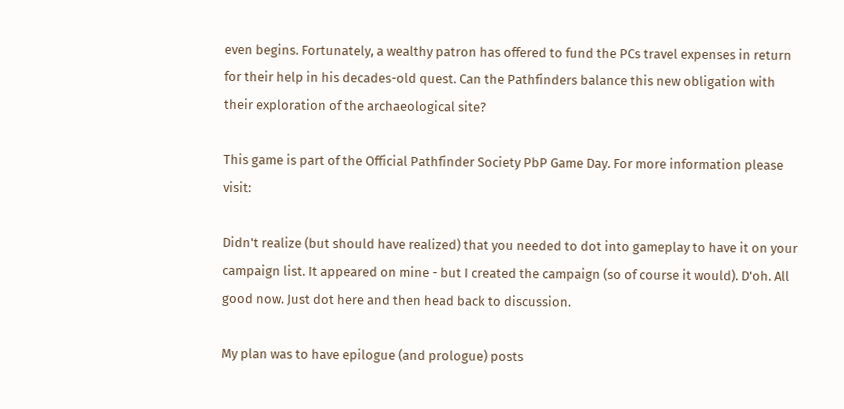even begins. Fortunately, a wealthy patron has offered to fund the PCs travel expenses in return for their help in his decades-old quest. Can the Pathfinders balance this new obligation with their exploration of the archaeological site?

This game is part of the Official Pathfinder Society PbP Game Day. For more information please visit:

Didn't realize (but should have realized) that you needed to dot into gameplay to have it on your campaign list. It appeared on mine - but I created the campaign (so of course it would). D'oh. All good now. Just dot here and then head back to discussion.

My plan was to have epilogue (and prologue) posts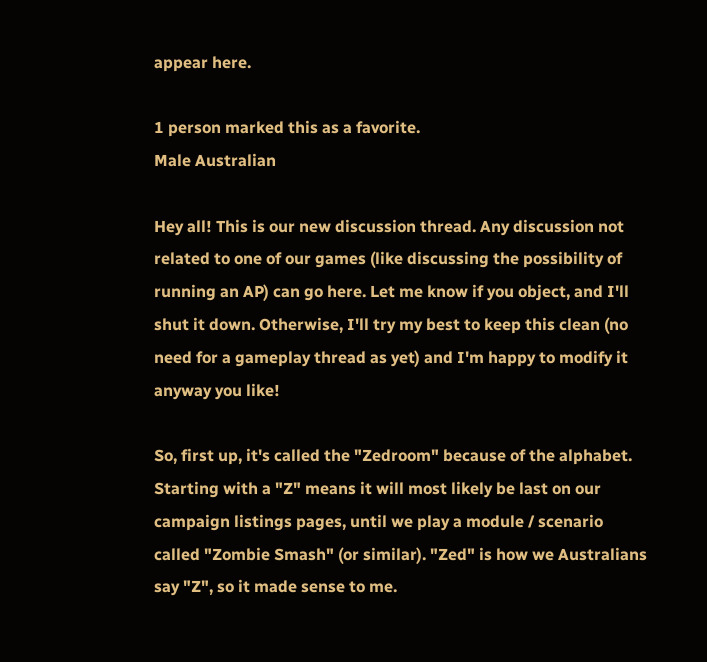appear here.

1 person marked this as a favorite.
Male Australian

Hey all! This is our new discussion thread. Any discussion not related to one of our games (like discussing the possibility of running an AP) can go here. Let me know if you object, and I'll shut it down. Otherwise, I'll try my best to keep this clean (no need for a gameplay thread as yet) and I'm happy to modify it anyway you like!

So, first up, it's called the "Zedroom" because of the alphabet. Starting with a "Z" means it will most likely be last on our campaign listings pages, until we play a module / scenario called "Zombie Smash" (or similar). "Zed" is how we Australians say "Z", so it made sense to me.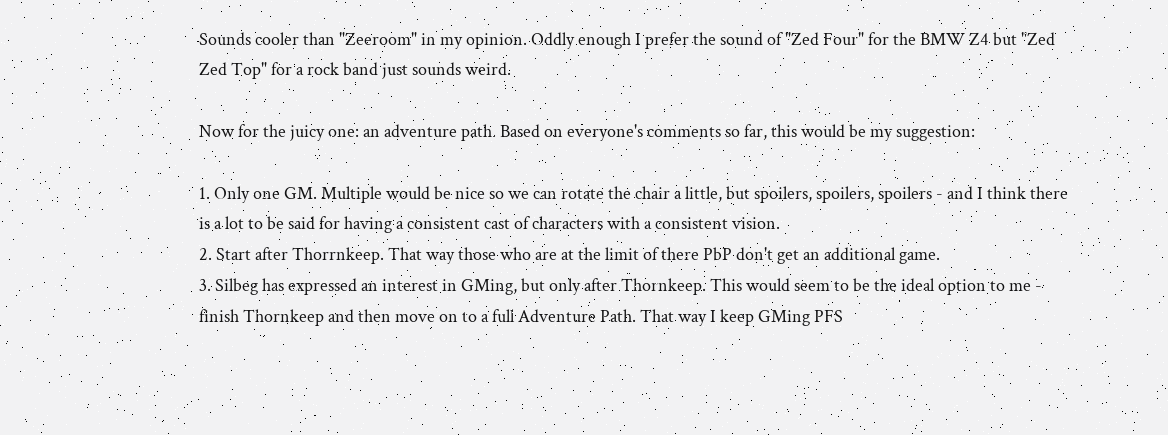Sounds cooler than "Zeeroom" in my opinion. Oddly enough I prefer the sound of "Zed Four" for the BMW Z4 but "Zed Zed Top" for a rock band just sounds weird.

Now for the juicy one: an adventure path. Based on everyone's comments so far, this would be my suggestion:

1. Only one GM. Multiple would be nice so we can rotate the chair a little, but spoilers, spoilers, spoilers - and I think there is a lot to be said for having a consistent cast of characters with a consistent vision.
2. Start after Thorrnkeep. That way those who are at the limit of there PbP don't get an additional game.
3. Silbeg has expressed an interest in GMing, but only after Thornkeep. This would seem to be the ideal option to me - finish Thornkeep and then move on to a full Adventure Path. That way I keep GMing PFS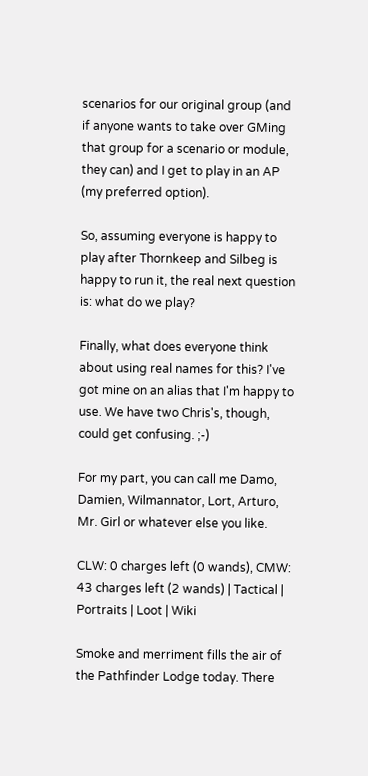scenarios for our original group (and if anyone wants to take over GMing that group for a scenario or module, they can) and I get to play in an AP (my preferred option).

So, assuming everyone is happy to play after Thornkeep and Silbeg is happy to run it, the real next question is: what do we play?

Finally, what does everyone think about using real names for this? I've got mine on an alias that I'm happy to use. We have two Chris's, though, could get confusing. ;-)

For my part, you can call me Damo, Damien, Wilmannator, Lort, Arturo, Mr. Girl or whatever else you like.

CLW: 0 charges left (0 wands), CMW: 43 charges left (2 wands) | Tactical | Portraits | Loot | Wiki

Smoke and merriment fills the air of the Pathfinder Lodge today. There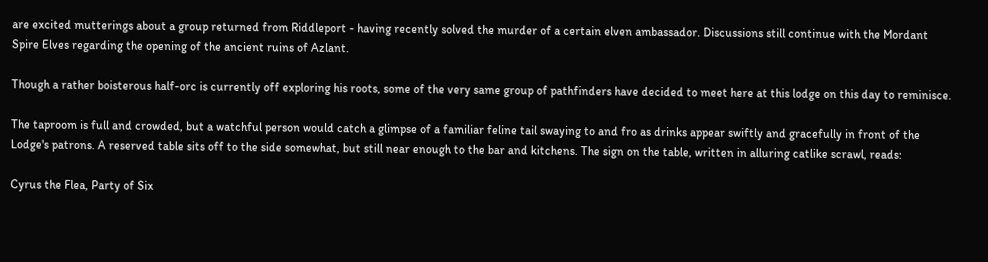are excited mutterings about a group returned from Riddleport - having recently solved the murder of a certain elven ambassador. Discussions still continue with the Mordant Spire Elves regarding the opening of the ancient ruins of Azlant.

Though a rather boisterous half-orc is currently off exploring his roots, some of the very same group of pathfinders have decided to meet here at this lodge on this day to reminisce.

The taproom is full and crowded, but a watchful person would catch a glimpse of a familiar feline tail swaying to and fro as drinks appear swiftly and gracefully in front of the Lodge's patrons. A reserved table sits off to the side somewhat, but still near enough to the bar and kitchens. The sign on the table, written in alluring catlike scrawl, reads:

Cyrus the Flea, Party of Six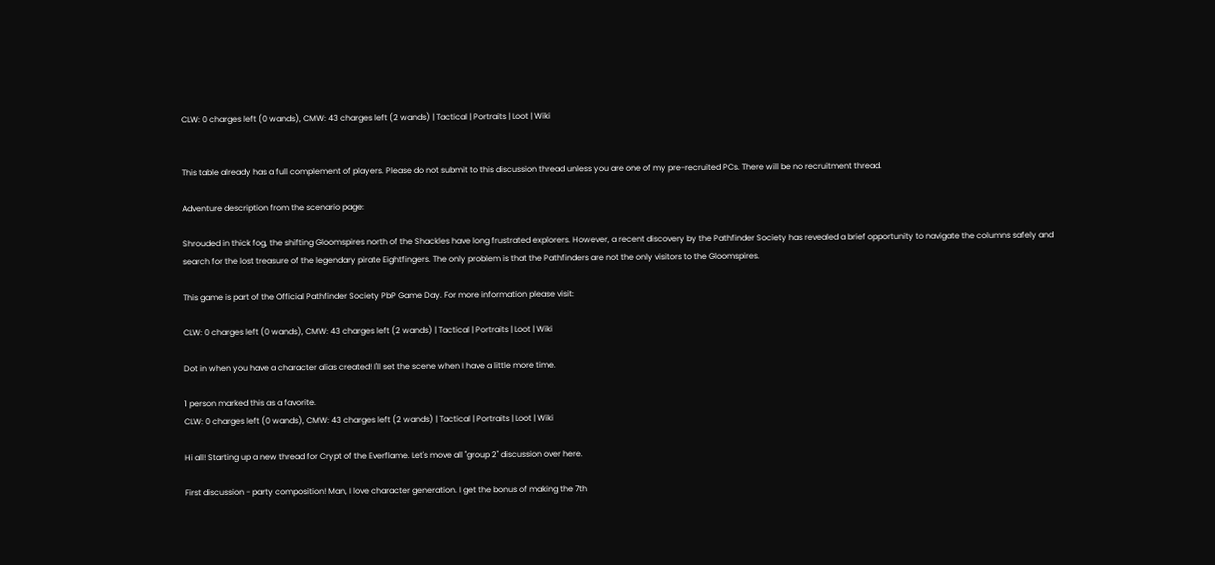CLW: 0 charges left (0 wands), CMW: 43 charges left (2 wands) | Tactical | Portraits | Loot | Wiki


This table already has a full complement of players. Please do not submit to this discussion thread unless you are one of my pre-recruited PCs. There will be no recruitment thread.

Adventure description from the scenario page:

Shrouded in thick fog, the shifting Gloomspires north of the Shackles have long frustrated explorers. However, a recent discovery by the Pathfinder Society has revealed a brief opportunity to navigate the columns safely and search for the lost treasure of the legendary pirate Eightfingers. The only problem is that the Pathfinders are not the only visitors to the Gloomspires.

This game is part of the Official Pathfinder Society PbP Game Day. For more information please visit:

CLW: 0 charges left (0 wands), CMW: 43 charges left (2 wands) | Tactical | Portraits | Loot | Wiki

Dot in when you have a character alias created! I'll set the scene when I have a little more time.

1 person marked this as a favorite.
CLW: 0 charges left (0 wands), CMW: 43 charges left (2 wands) | Tactical | Portraits | Loot | Wiki

Hi all! Starting up a new thread for Crypt of the Everflame. Let's move all "group 2" discussion over here.

First discussion - party composition! Man, I love character generation. I get the bonus of making the 7th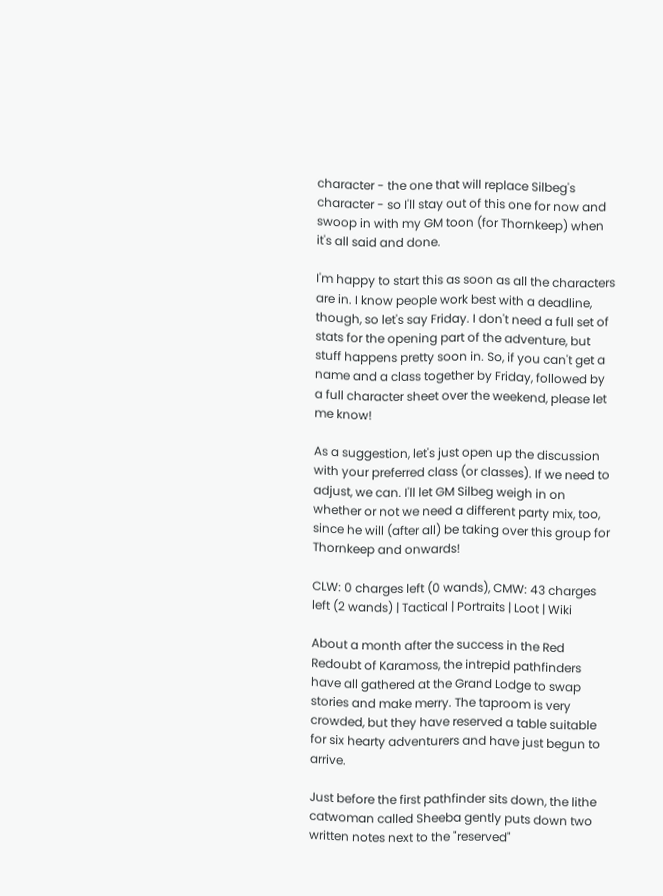character - the one that will replace Silbeg's character - so I'll stay out of this one for now and swoop in with my GM toon (for Thornkeep) when it's all said and done.

I'm happy to start this as soon as all the characters are in. I know people work best with a deadline, though, so let's say Friday. I don't need a full set of stats for the opening part of the adventure, but stuff happens pretty soon in. So, if you can't get a name and a class together by Friday, followed by a full character sheet over the weekend, please let me know!

As a suggestion, let's just open up the discussion with your preferred class (or classes). If we need to adjust, we can. I'll let GM Silbeg weigh in on whether or not we need a different party mix, too, since he will (after all) be taking over this group for Thornkeep and onwards!

CLW: 0 charges left (0 wands), CMW: 43 charges left (2 wands) | Tactical | Portraits | Loot | Wiki

About a month after the success in the Red Redoubt of Karamoss, the intrepid pathfinders have all gathered at the Grand Lodge to swap stories and make merry. The taproom is very crowded, but they have reserved a table suitable for six hearty adventurers and have just begun to arrive.

Just before the first pathfinder sits down, the lithe catwoman called Sheeba gently puts down two written notes next to the "reserved"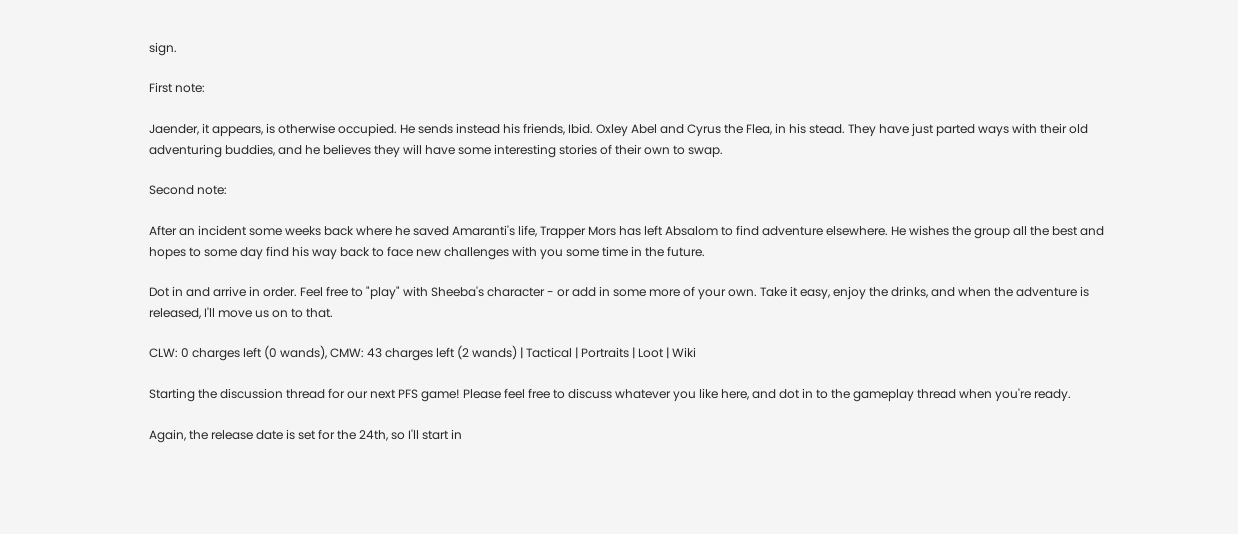sign.

First note:

Jaender, it appears, is otherwise occupied. He sends instead his friends, Ibid. Oxley Abel and Cyrus the Flea, in his stead. They have just parted ways with their old adventuring buddies, and he believes they will have some interesting stories of their own to swap.

Second note:

After an incident some weeks back where he saved Amaranti's life, Trapper Mors has left Absalom to find adventure elsewhere. He wishes the group all the best and hopes to some day find his way back to face new challenges with you some time in the future.

Dot in and arrive in order. Feel free to "play" with Sheeba's character - or add in some more of your own. Take it easy, enjoy the drinks, and when the adventure is released, I'll move us on to that.

CLW: 0 charges left (0 wands), CMW: 43 charges left (2 wands) | Tactical | Portraits | Loot | Wiki

Starting the discussion thread for our next PFS game! Please feel free to discuss whatever you like here, and dot in to the gameplay thread when you're ready.

Again, the release date is set for the 24th, so I'll start in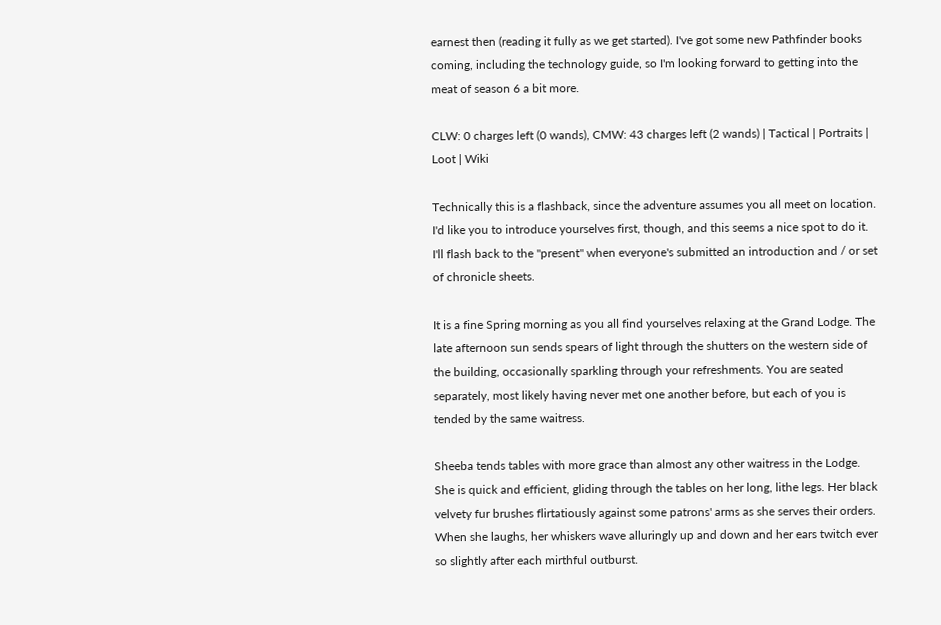earnest then (reading it fully as we get started). I've got some new Pathfinder books coming, including the technology guide, so I'm looking forward to getting into the meat of season 6 a bit more.

CLW: 0 charges left (0 wands), CMW: 43 charges left (2 wands) | Tactical | Portraits | Loot | Wiki

Technically this is a flashback, since the adventure assumes you all meet on location. I'd like you to introduce yourselves first, though, and this seems a nice spot to do it. I'll flash back to the "present" when everyone's submitted an introduction and / or set of chronicle sheets.

It is a fine Spring morning as you all find yourselves relaxing at the Grand Lodge. The late afternoon sun sends spears of light through the shutters on the western side of the building, occasionally sparkling through your refreshments. You are seated separately, most likely having never met one another before, but each of you is tended by the same waitress.

Sheeba tends tables with more grace than almost any other waitress in the Lodge. She is quick and efficient, gliding through the tables on her long, lithe legs. Her black velvety fur brushes flirtatiously against some patrons' arms as she serves their orders. When she laughs, her whiskers wave alluringly up and down and her ears twitch ever so slightly after each mirthful outburst.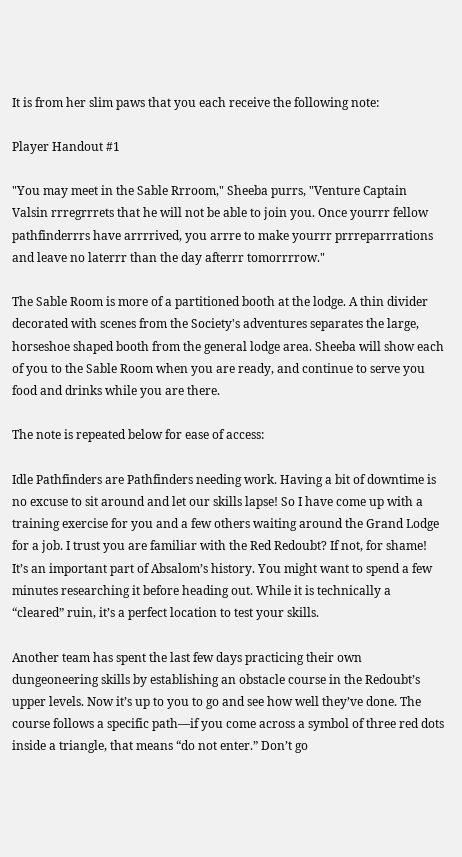It is from her slim paws that you each receive the following note:

Player Handout #1

"You may meet in the Sable Rrroom," Sheeba purrs, "Venture Captain Valsin rrregrrrets that he will not be able to join you. Once yourrr fellow pathfinderrrs have arrrrived, you arrre to make yourrr prrreparrrations and leave no laterrr than the day afterrr tomorrrrow."

The Sable Room is more of a partitioned booth at the lodge. A thin divider decorated with scenes from the Society's adventures separates the large, horseshoe shaped booth from the general lodge area. Sheeba will show each of you to the Sable Room when you are ready, and continue to serve you food and drinks while you are there.

The note is repeated below for ease of access:

Idle Pathfinders are Pathfinders needing work. Having a bit of downtime is no excuse to sit around and let our skills lapse! So I have come up with a training exercise for you and a few others waiting around the Grand Lodge for a job. I trust you are familiar with the Red Redoubt? If not, for shame! It’s an important part of Absalom’s history. You might want to spend a few minutes researching it before heading out. While it is technically a “cleared” ruin, it’s a perfect location to test your skills.

Another team has spent the last few days practicing their own dungeoneering skills by establishing an obstacle course in the Redoubt’s upper levels. Now it’s up to you to go and see how well they’ve done. The course follows a specific path—if you come across a symbol of three red dots inside a triangle, that means “do not enter.” Don’t go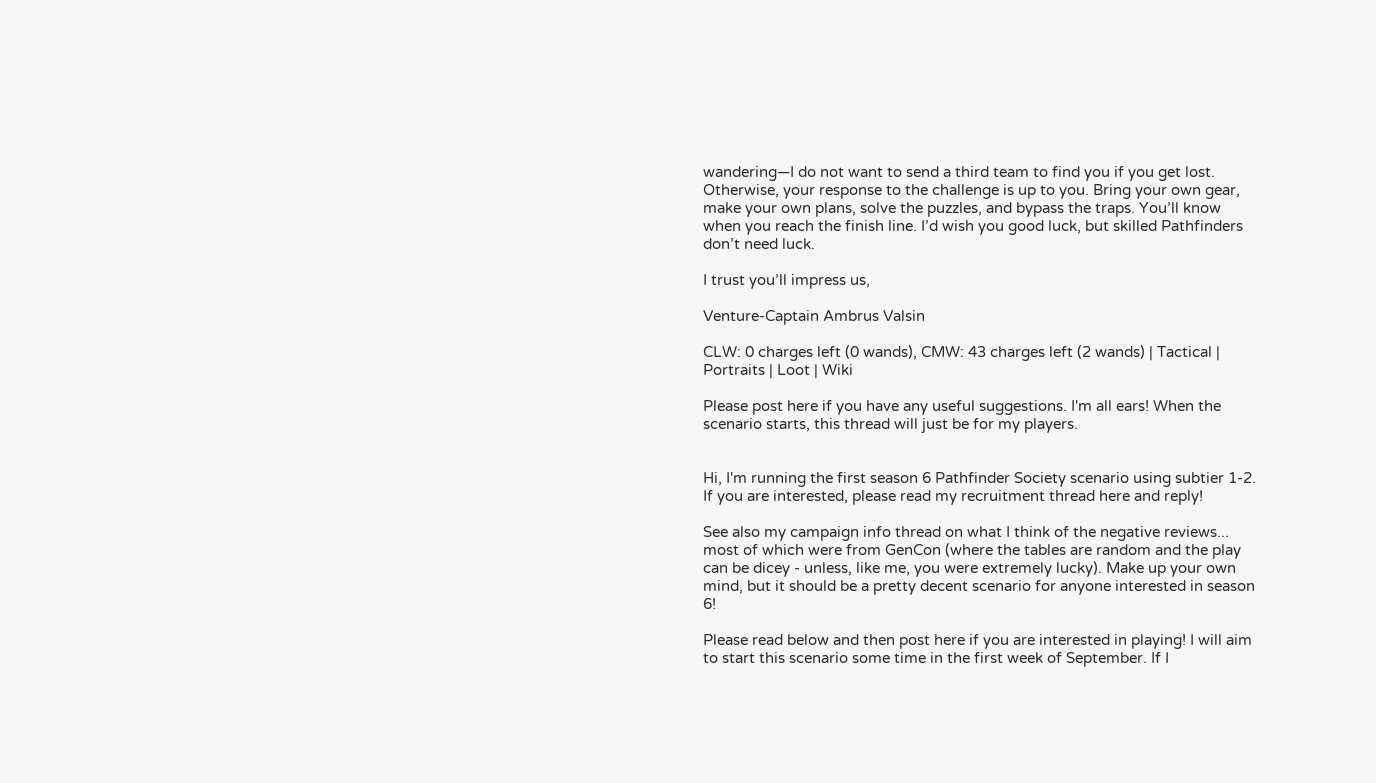wandering—I do not want to send a third team to find you if you get lost. Otherwise, your response to the challenge is up to you. Bring your own gear, make your own plans, solve the puzzles, and bypass the traps. You’ll know when you reach the finish line. I’d wish you good luck, but skilled Pathfinders don’t need luck.

I trust you’ll impress us,

Venture-Captain Ambrus Valsin

CLW: 0 charges left (0 wands), CMW: 43 charges left (2 wands) | Tactical | Portraits | Loot | Wiki

Please post here if you have any useful suggestions. I'm all ears! When the scenario starts, this thread will just be for my players.


Hi, I'm running the first season 6 Pathfinder Society scenario using subtier 1-2. If you are interested, please read my recruitment thread here and reply!

See also my campaign info thread on what I think of the negative reviews... most of which were from GenCon (where the tables are random and the play can be dicey - unless, like me, you were extremely lucky). Make up your own mind, but it should be a pretty decent scenario for anyone interested in season 6!

Please read below and then post here if you are interested in playing! I will aim to start this scenario some time in the first week of September. If I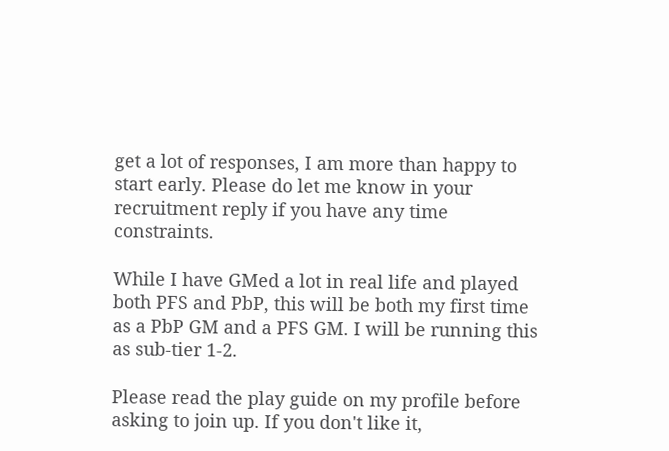get a lot of responses, I am more than happy to start early. Please do let me know in your recruitment reply if you have any time constraints.

While I have GMed a lot in real life and played both PFS and PbP, this will be both my first time as a PbP GM and a PFS GM. I will be running this as sub-tier 1-2.

Please read the play guide on my profile before asking to join up. If you don't like it,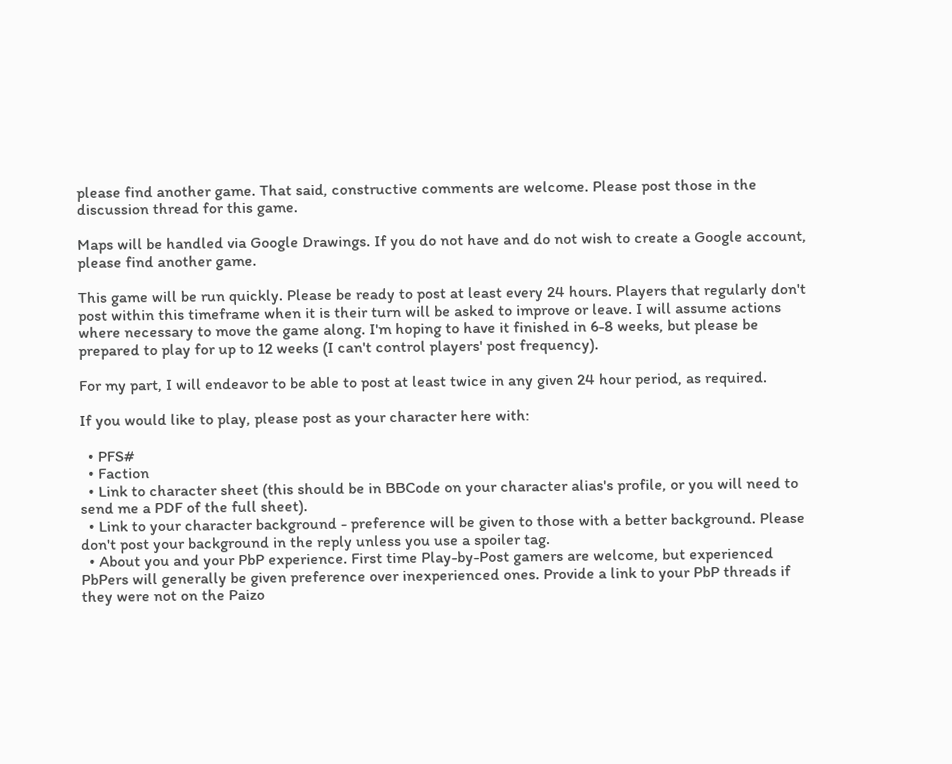please find another game. That said, constructive comments are welcome. Please post those in the discussion thread for this game.

Maps will be handled via Google Drawings. If you do not have and do not wish to create a Google account, please find another game.

This game will be run quickly. Please be ready to post at least every 24 hours. Players that regularly don't post within this timeframe when it is their turn will be asked to improve or leave. I will assume actions where necessary to move the game along. I'm hoping to have it finished in 6-8 weeks, but please be prepared to play for up to 12 weeks (I can't control players' post frequency).

For my part, I will endeavor to be able to post at least twice in any given 24 hour period, as required.

If you would like to play, please post as your character here with:

  • PFS#
  • Faction
  • Link to character sheet (this should be in BBCode on your character alias's profile, or you will need to send me a PDF of the full sheet).
  • Link to your character background - preference will be given to those with a better background. Please don't post your background in the reply unless you use a spoiler tag.
  • About you and your PbP experience. First time Play-by-Post gamers are welcome, but experienced PbPers will generally be given preference over inexperienced ones. Provide a link to your PbP threads if they were not on the Paizo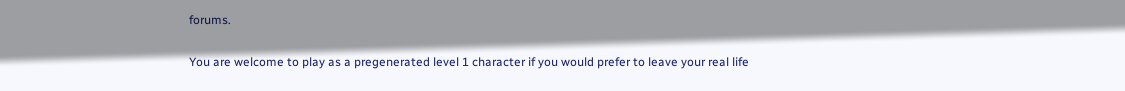forums.

You are welcome to play as a pregenerated level 1 character if you would prefer to leave your real life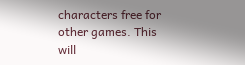characters free for other games. This will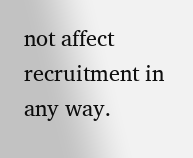not affect recruitment in any way.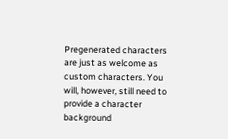Pregenerated characters are just as welcome as custom characters. You will, however, still need to provide a character background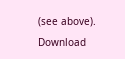(see above).
Download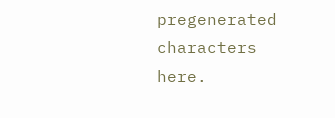pregenerated characters here.